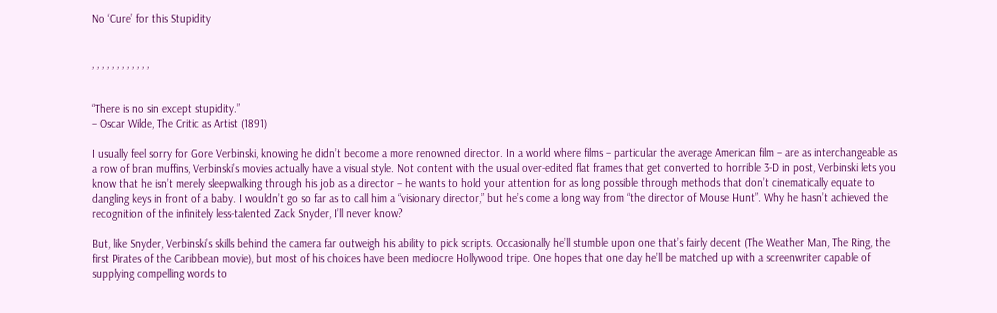No ‘Cure’ for this Stupidity


, , , , , , , , , , , ,


“There is no sin except stupidity.”
– Oscar Wilde, The Critic as Artist (1891)

I usually feel sorry for Gore Verbinski, knowing he didn’t become a more renowned director. In a world where films – particular the average American film – are as interchangeable as a row of bran muffins, Verbinski’s movies actually have a visual style. Not content with the usual over-edited flat frames that get converted to horrible 3-D in post, Verbinski lets you know that he isn’t merely sleepwalking through his job as a director – he wants to hold your attention for as long possible through methods that don’t cinematically equate to dangling keys in front of a baby. I wouldn’t go so far as to call him a “visionary director,” but he’s come a long way from “the director of Mouse Hunt”. Why he hasn’t achieved the recognition of the infinitely less-talented Zack Snyder, I’ll never know?

But, like Snyder, Verbinski’s skills behind the camera far outweigh his ability to pick scripts. Occasionally he’ll stumble upon one that’s fairly decent (The Weather Man, The Ring, the first Pirates of the Caribbean movie), but most of his choices have been mediocre Hollywood tripe. One hopes that one day he’ll be matched up with a screenwriter capable of supplying compelling words to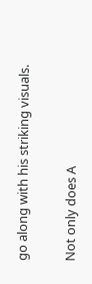go along with his striking visuals.

Not only does A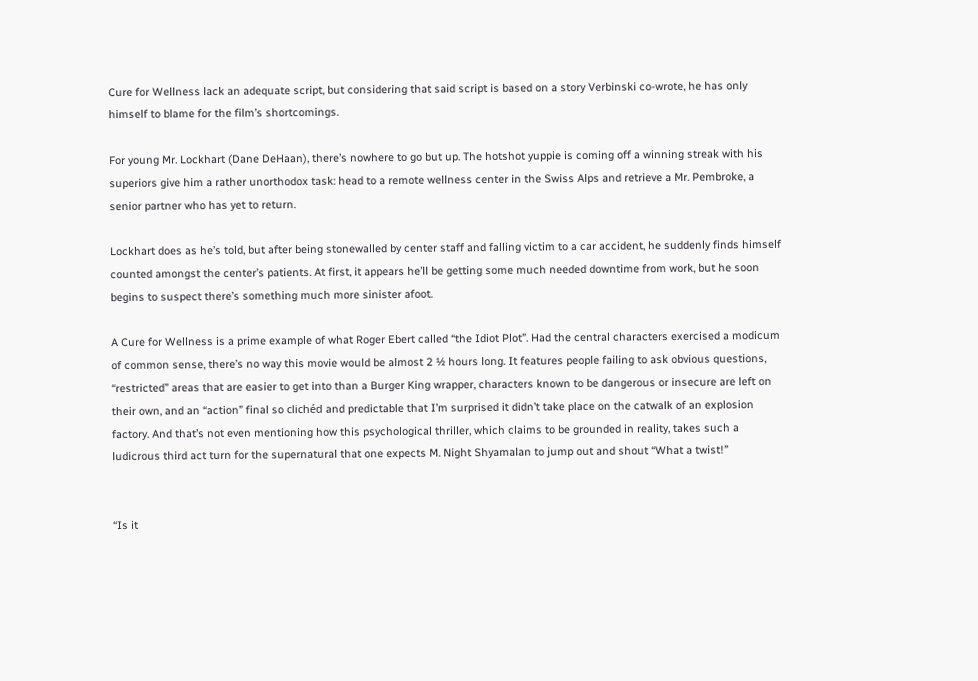Cure for Wellness lack an adequate script, but considering that said script is based on a story Verbinski co-wrote, he has only himself to blame for the film’s shortcomings.

For young Mr. Lockhart (Dane DeHaan), there’s nowhere to go but up. The hotshot yuppie is coming off a winning streak with his superiors give him a rather unorthodox task: head to a remote wellness center in the Swiss Alps and retrieve a Mr. Pembroke, a senior partner who has yet to return.

Lockhart does as he’s told, but after being stonewalled by center staff and falling victim to a car accident, he suddenly finds himself counted amongst the center’s patients. At first, it appears he’ll be getting some much needed downtime from work, but he soon begins to suspect there’s something much more sinister afoot.

A Cure for Wellness is a prime example of what Roger Ebert called “the Idiot Plot”. Had the central characters exercised a modicum of common sense, there’s no way this movie would be almost 2 ½ hours long. It features people failing to ask obvious questions, “restricted” areas that are easier to get into than a Burger King wrapper, characters known to be dangerous or insecure are left on their own, and an “action” final so clichéd and predictable that I’m surprised it didn’t take place on the catwalk of an explosion factory. And that’s not even mentioning how this psychological thriller, which claims to be grounded in reality, takes such a ludicrous third act turn for the supernatural that one expects M. Night Shyamalan to jump out and shout “What a twist!”


“Is it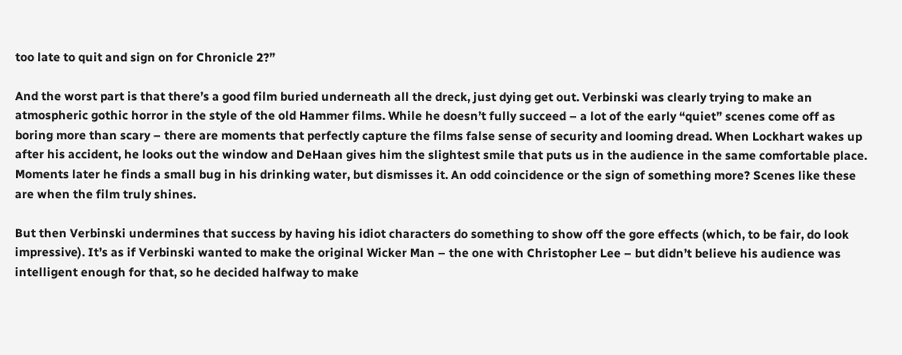too late to quit and sign on for Chronicle 2?”

And the worst part is that there’s a good film buried underneath all the dreck, just dying get out. Verbinski was clearly trying to make an atmospheric gothic horror in the style of the old Hammer films. While he doesn’t fully succeed – a lot of the early “quiet” scenes come off as boring more than scary – there are moments that perfectly capture the films false sense of security and looming dread. When Lockhart wakes up after his accident, he looks out the window and DeHaan gives him the slightest smile that puts us in the audience in the same comfortable place. Moments later he finds a small bug in his drinking water, but dismisses it. An odd coincidence or the sign of something more? Scenes like these are when the film truly shines.

But then Verbinski undermines that success by having his idiot characters do something to show off the gore effects (which, to be fair, do look impressive). It’s as if Verbinski wanted to make the original Wicker Man – the one with Christopher Lee – but didn’t believe his audience was intelligent enough for that, so he decided halfway to make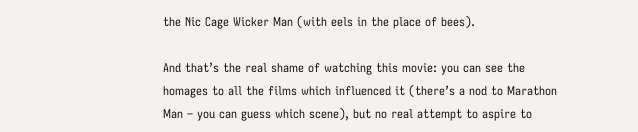the Nic Cage Wicker Man (with eels in the place of bees).

And that’s the real shame of watching this movie: you can see the homages to all the films which influenced it (there’s a nod to Marathon Man – you can guess which scene), but no real attempt to aspire to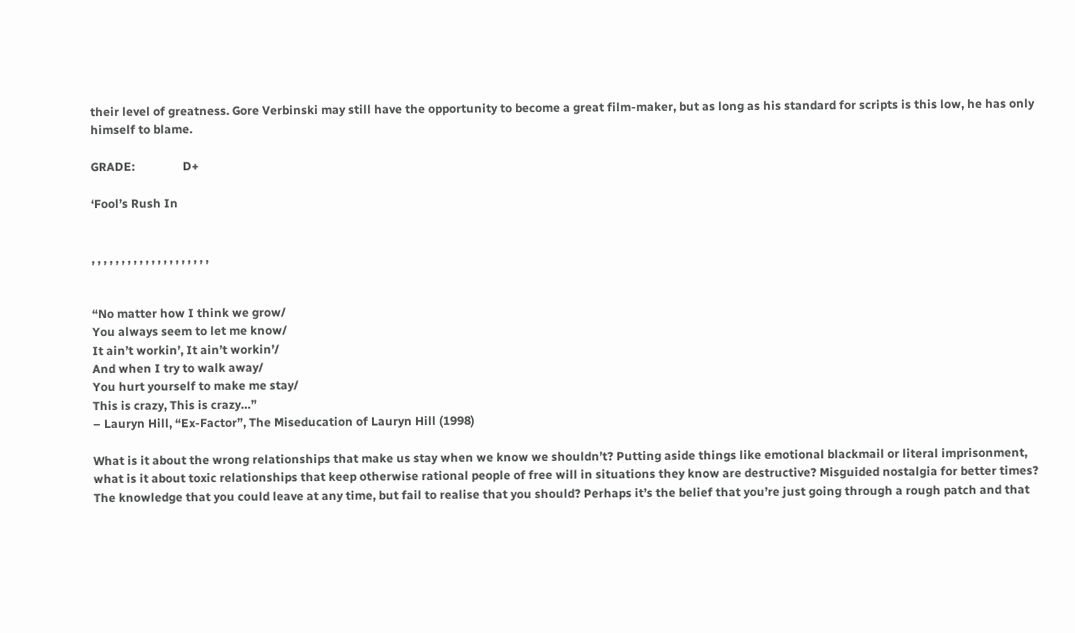their level of greatness. Gore Verbinski may still have the opportunity to become a great film-maker, but as long as his standard for scripts is this low, he has only himself to blame.

GRADE:                D+

‘Fool’s Rush In


, , , , , , , , , , , , , , , , , , , ,


“No matter how I think we grow/
You always seem to let me know/
It ain’t workin’, It ain’t workin’/
And when I try to walk away/
You hurt yourself to make me stay/
This is crazy, This is crazy…”
– Lauryn Hill, “Ex-Factor”, The Miseducation of Lauryn Hill (1998)

What is it about the wrong relationships that make us stay when we know we shouldn’t? Putting aside things like emotional blackmail or literal imprisonment, what is it about toxic relationships that keep otherwise rational people of free will in situations they know are destructive? Misguided nostalgia for better times? The knowledge that you could leave at any time, but fail to realise that you should? Perhaps it’s the belief that you’re just going through a rough patch and that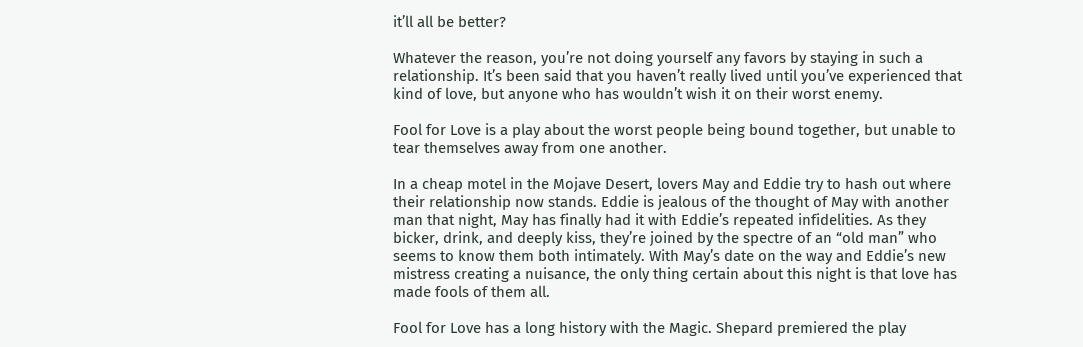it’ll all be better?

Whatever the reason, you’re not doing yourself any favors by staying in such a relationship. It’s been said that you haven’t really lived until you’ve experienced that kind of love, but anyone who has wouldn’t wish it on their worst enemy.

Fool for Love is a play about the worst people being bound together, but unable to tear themselves away from one another.

In a cheap motel in the Mojave Desert, lovers May and Eddie try to hash out where their relationship now stands. Eddie is jealous of the thought of May with another man that night, May has finally had it with Eddie’s repeated infidelities. As they bicker, drink, and deeply kiss, they’re joined by the spectre of an “old man” who seems to know them both intimately. With May’s date on the way and Eddie’s new mistress creating a nuisance, the only thing certain about this night is that love has made fools of them all.

Fool for Love has a long history with the Magic. Shepard premiered the play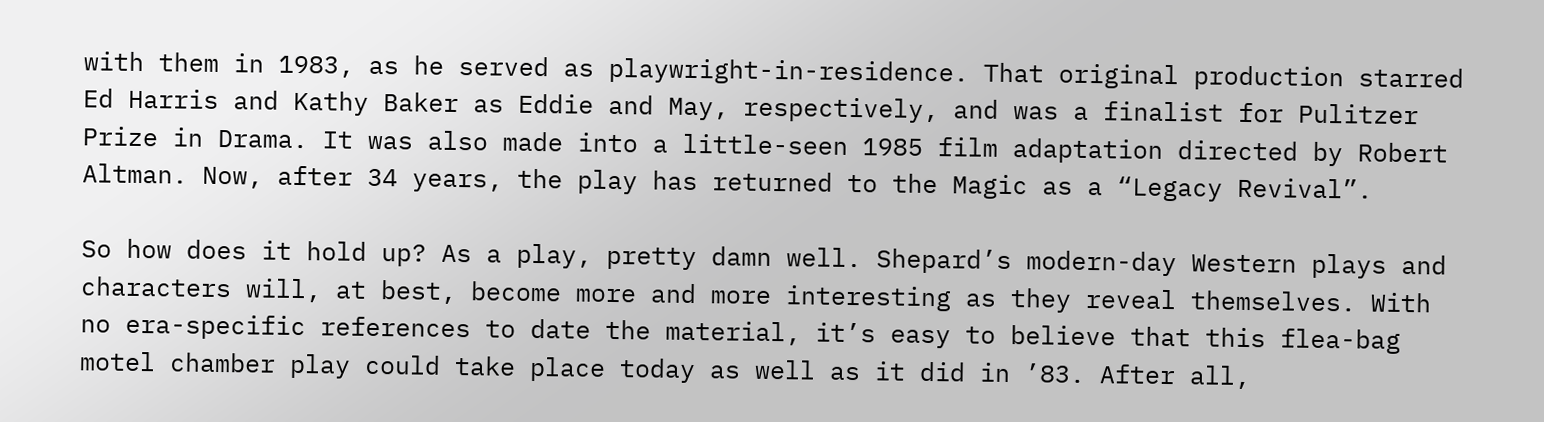with them in 1983, as he served as playwright-in-residence. That original production starred Ed Harris and Kathy Baker as Eddie and May, respectively, and was a finalist for Pulitzer Prize in Drama. It was also made into a little-seen 1985 film adaptation directed by Robert Altman. Now, after 34 years, the play has returned to the Magic as a “Legacy Revival”.

So how does it hold up? As a play, pretty damn well. Shepard’s modern-day Western plays and characters will, at best, become more and more interesting as they reveal themselves. With no era-specific references to date the material, it’s easy to believe that this flea-bag motel chamber play could take place today as well as it did in ’83. After all,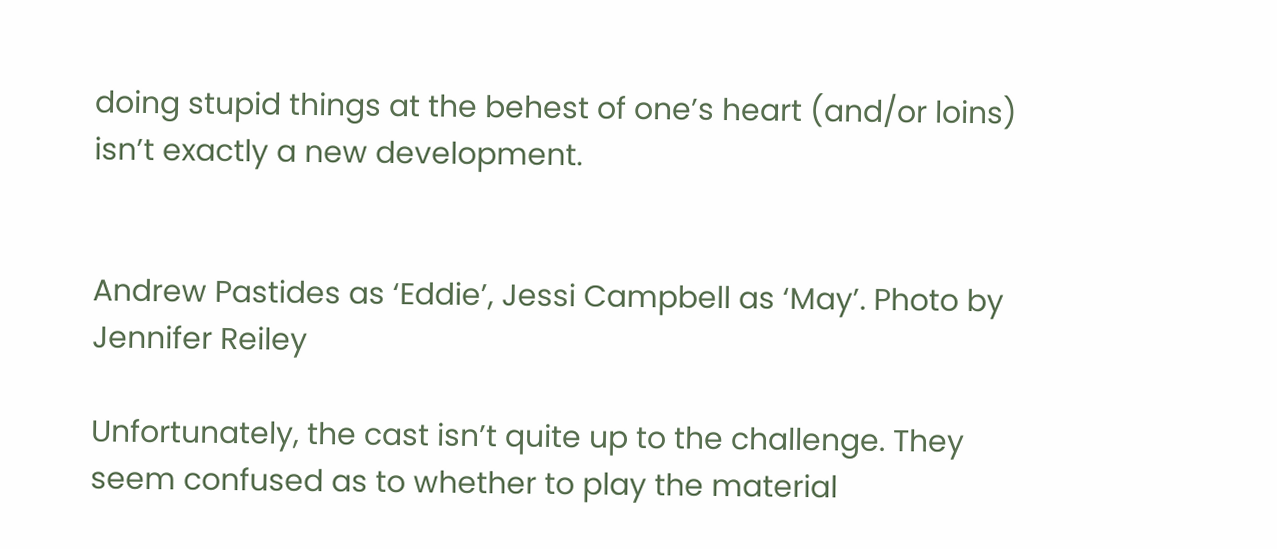doing stupid things at the behest of one’s heart (and/or loins) isn’t exactly a new development.


Andrew Pastides as ‘Eddie’, Jessi Campbell as ‘May’. Photo by Jennifer Reiley

Unfortunately, the cast isn’t quite up to the challenge. They seem confused as to whether to play the material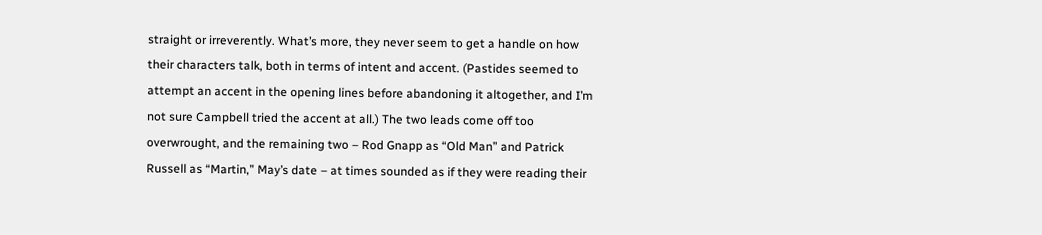straight or irreverently. What’s more, they never seem to get a handle on how their characters talk, both in terms of intent and accent. (Pastides seemed to attempt an accent in the opening lines before abandoning it altogether, and I’m not sure Campbell tried the accent at all.) The two leads come off too overwrought, and the remaining two – Rod Gnapp as “Old Man” and Patrick Russell as “Martin,” May’s date – at times sounded as if they were reading their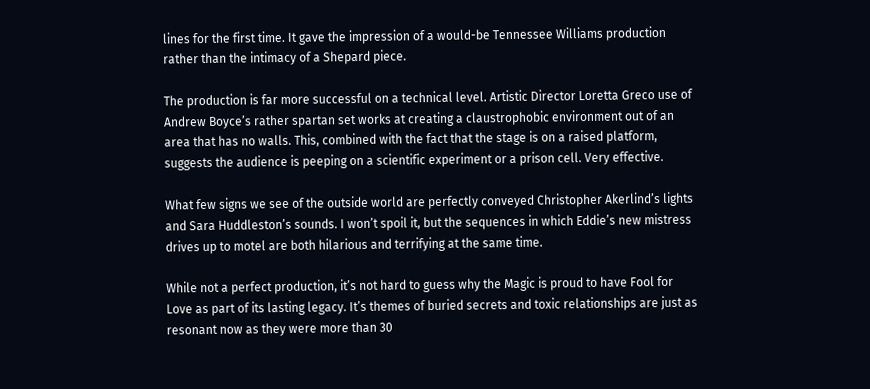lines for the first time. It gave the impression of a would-be Tennessee Williams production rather than the intimacy of a Shepard piece.

The production is far more successful on a technical level. Artistic Director Loretta Greco use of Andrew Boyce’s rather spartan set works at creating a claustrophobic environment out of an area that has no walls. This, combined with the fact that the stage is on a raised platform, suggests the audience is peeping on a scientific experiment or a prison cell. Very effective.

What few signs we see of the outside world are perfectly conveyed Christopher Akerlind’s lights and Sara Huddleston’s sounds. I won’t spoil it, but the sequences in which Eddie’s new mistress drives up to motel are both hilarious and terrifying at the same time.

While not a perfect production, it’s not hard to guess why the Magic is proud to have Fool for Love as part of its lasting legacy. It’s themes of buried secrets and toxic relationships are just as resonant now as they were more than 30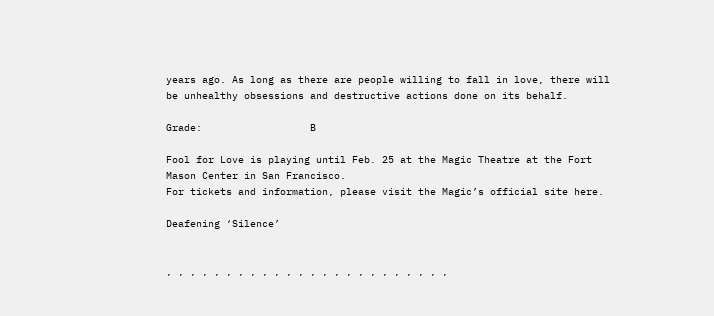years ago. As long as there are people willing to fall in love, there will be unhealthy obsessions and destructive actions done on its behalf.

Grade:                  B

Fool for Love is playing until Feb. 25 at the Magic Theatre at the Fort Mason Center in San Francisco.
For tickets and information, please visit the Magic’s official site here.

Deafening ‘Silence’


, , , , , , , , , , , , , , , , , , , , , , , ,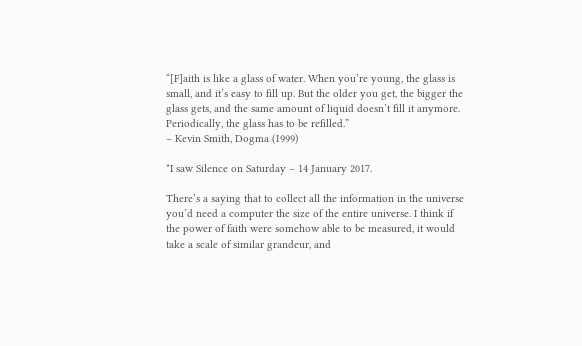“[F]aith is like a glass of water. When you’re young, the glass is small, and it’s easy to fill up. But the older you get, the bigger the glass gets, and the same amount of liquid doesn’t fill it anymore. Periodically, the glass has to be refilled.”
– Kevin Smith, Dogma (1999)

*I saw Silence on Saturday – 14 January 2017.

There’s a saying that to collect all the information in the universe you’d need a computer the size of the entire universe. I think if the power of faith were somehow able to be measured, it would take a scale of similar grandeur, and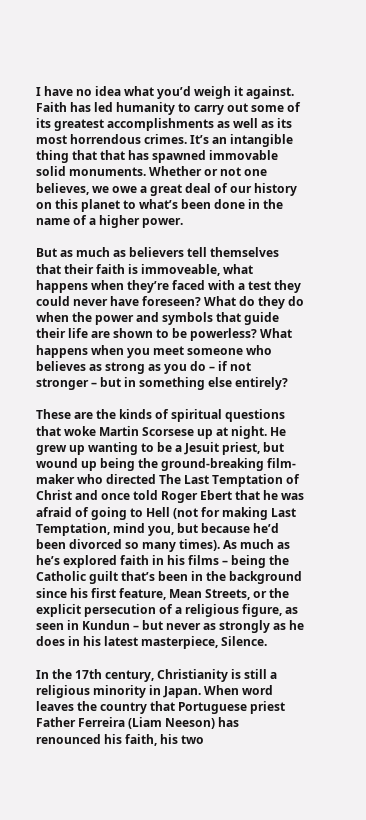I have no idea what you’d weigh it against. Faith has led humanity to carry out some of its greatest accomplishments as well as its most horrendous crimes. It’s an intangible thing that that has spawned immovable solid monuments. Whether or not one believes, we owe a great deal of our history on this planet to what’s been done in the name of a higher power.

But as much as believers tell themselves that their faith is immoveable, what happens when they’re faced with a test they could never have foreseen? What do they do when the power and symbols that guide their life are shown to be powerless? What happens when you meet someone who believes as strong as you do – if not stronger – but in something else entirely?

These are the kinds of spiritual questions that woke Martin Scorsese up at night. He grew up wanting to be a Jesuit priest, but wound up being the ground-breaking film-maker who directed The Last Temptation of Christ and once told Roger Ebert that he was afraid of going to Hell (not for making Last Temptation, mind you, but because he’d been divorced so many times). As much as he’s explored faith in his films – being the Catholic guilt that’s been in the background since his first feature, Mean Streets, or the explicit persecution of a religious figure, as seen in Kundun – but never as strongly as he does in his latest masterpiece, Silence.

In the 17th century, Christianity is still a religious minority in Japan. When word leaves the country that Portuguese priest Father Ferreira (Liam Neeson) has renounced his faith, his two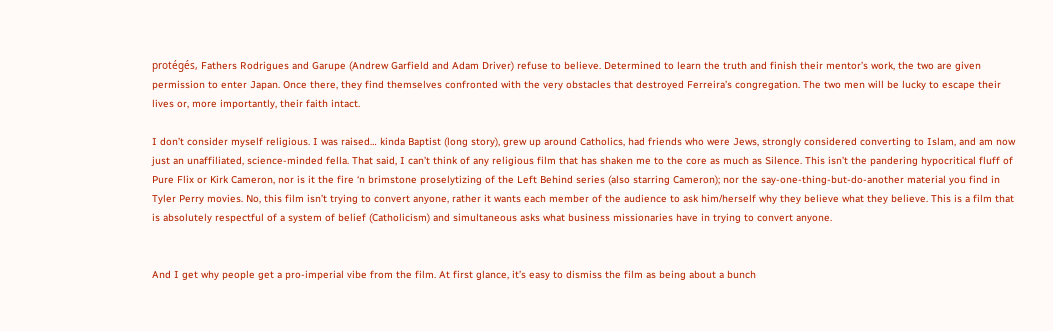protégés, Fathers Rodrigues and Garupe (Andrew Garfield and Adam Driver) refuse to believe. Determined to learn the truth and finish their mentor’s work, the two are given permission to enter Japan. Once there, they find themselves confronted with the very obstacles that destroyed Ferreira’s congregation. The two men will be lucky to escape their lives or, more importantly, their faith intact.

I don’t consider myself religious. I was raised… kinda Baptist (long story), grew up around Catholics, had friends who were Jews, strongly considered converting to Islam, and am now just an unaffiliated, science-minded fella. That said, I can’t think of any religious film that has shaken me to the core as much as Silence. This isn’t the pandering hypocritical fluff of Pure Flix or Kirk Cameron, nor is it the fire ‘n brimstone proselytizing of the Left Behind series (also starring Cameron); nor the say-one-thing-but-do-another material you find in Tyler Perry movies. No, this film isn’t trying to convert anyone, rather it wants each member of the audience to ask him/herself why they believe what they believe. This is a film that is absolutely respectful of a system of belief (Catholicism) and simultaneous asks what business missionaries have in trying to convert anyone.


And I get why people get a pro-imperial vibe from the film. At first glance, it’s easy to dismiss the film as being about a bunch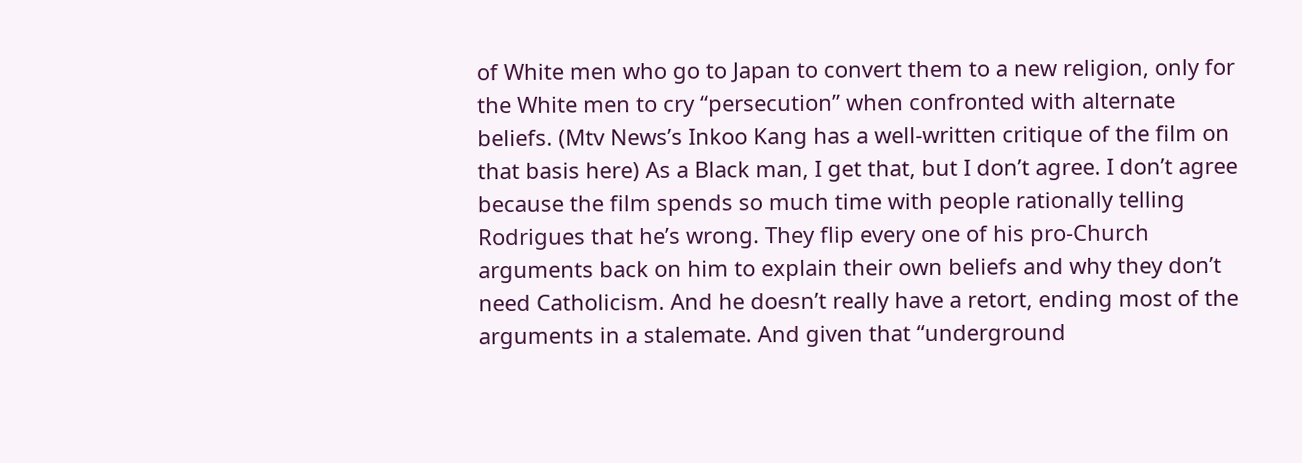of White men who go to Japan to convert them to a new religion, only for the White men to cry “persecution” when confronted with alternate beliefs. (Mtv News’s Inkoo Kang has a well-written critique of the film on that basis here) As a Black man, I get that, but I don’t agree. I don’t agree because the film spends so much time with people rationally telling Rodrigues that he’s wrong. They flip every one of his pro-Church arguments back on him to explain their own beliefs and why they don’t need Catholicism. And he doesn’t really have a retort, ending most of the arguments in a stalemate. And given that “underground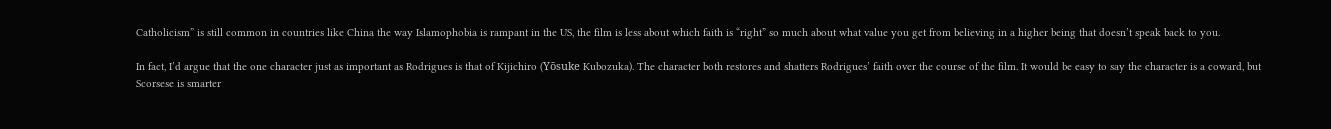Catholicism” is still common in countries like China the way Islamophobia is rampant in the US, the film is less about which faith is “right” so much about what value you get from believing in a higher being that doesn’t speak back to you.

In fact, I’d argue that the one character just as important as Rodrigues is that of Kijichiro (Yōsuke Kubozuka). The character both restores and shatters Rodrigues’ faith over the course of the film. It would be easy to say the character is a coward, but Scorsese is smarter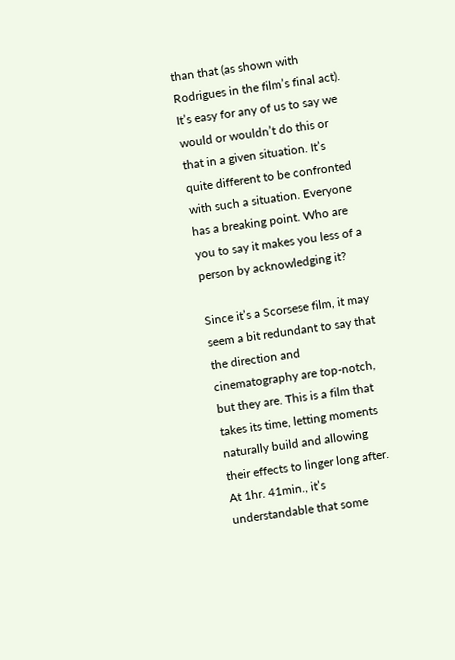than that (as shown with Rodrigues in the film’s final act). It’s easy for any of us to say we would or wouldn’t do this or that in a given situation. It’s quite different to be confronted with such a situation. Everyone has a breaking point. Who are you to say it makes you less of a person by acknowledging it?

Since it’s a Scorsese film, it may seem a bit redundant to say that the direction and cinematography are top-notch, but they are. This is a film that takes its time, letting moments naturally build and allowing their effects to linger long after. At 1hr. 41min., it’s understandable that some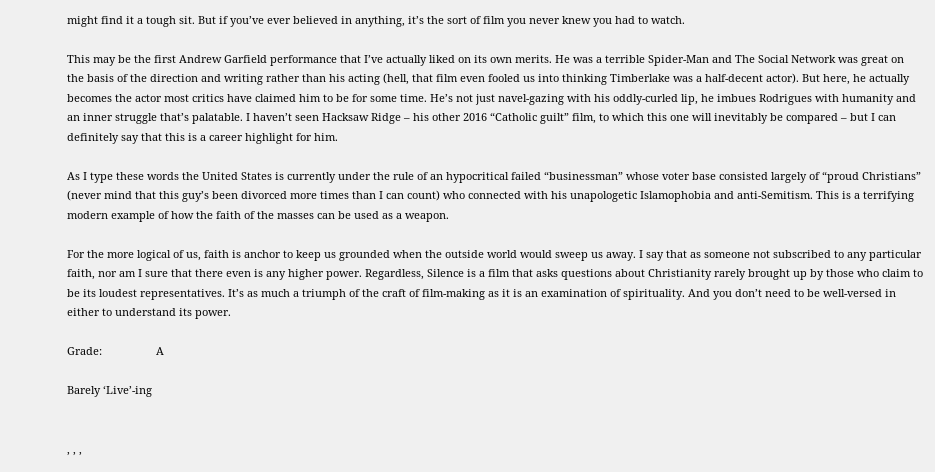might find it a tough sit. But if you’ve ever believed in anything, it’s the sort of film you never knew you had to watch.

This may be the first Andrew Garfield performance that I’ve actually liked on its own merits. He was a terrible Spider-Man and The Social Network was great on the basis of the direction and writing rather than his acting (hell, that film even fooled us into thinking Timberlake was a half-decent actor). But here, he actually becomes the actor most critics have claimed him to be for some time. He’s not just navel-gazing with his oddly-curled lip, he imbues Rodrigues with humanity and an inner struggle that’s palatable. I haven’t seen Hacksaw Ridge – his other 2016 “Catholic guilt” film, to which this one will inevitably be compared – but I can definitely say that this is a career highlight for him.

As I type these words the United States is currently under the rule of an hypocritical failed “businessman” whose voter base consisted largely of “proud Christians” (never mind that this guy’s been divorced more times than I can count) who connected with his unapologetic Islamophobia and anti-Semitism. This is a terrifying modern example of how the faith of the masses can be used as a weapon.

For the more logical of us, faith is anchor to keep us grounded when the outside world would sweep us away. I say that as someone not subscribed to any particular faith, nor am I sure that there even is any higher power. Regardless, Silence is a film that asks questions about Christianity rarely brought up by those who claim to be its loudest representatives. It’s as much a triumph of the craft of film-making as it is an examination of spirituality. And you don’t need to be well-versed in either to understand its power.

Grade:                  A

Barely ‘Live’-ing


, , ,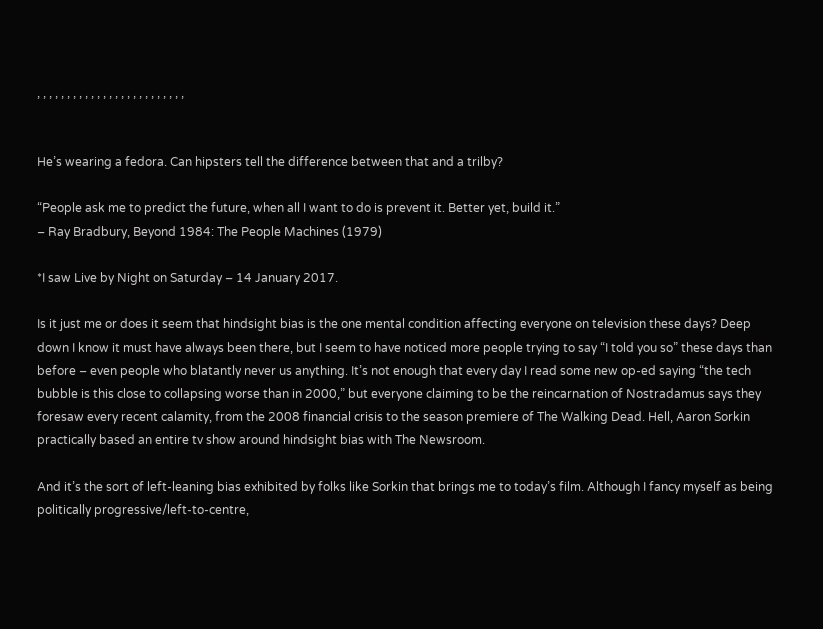, , , , , , , , , , , , , , , , , , , , , , , , ,


He’s wearing a fedora. Can hipsters tell the difference between that and a trilby?

“People ask me to predict the future, when all I want to do is prevent it. Better yet, build it.”
– Ray Bradbury, Beyond 1984: The People Machines (1979)

*I saw Live by Night on Saturday – 14 January 2017.

Is it just me or does it seem that hindsight bias is the one mental condition affecting everyone on television these days? Deep down I know it must have always been there, but I seem to have noticed more people trying to say “I told you so” these days than before – even people who blatantly never us anything. It’s not enough that every day I read some new op-ed saying “the tech bubble is this close to collapsing worse than in 2000,” but everyone claiming to be the reincarnation of Nostradamus says they foresaw every recent calamity, from the 2008 financial crisis to the season premiere of The Walking Dead. Hell, Aaron Sorkin practically based an entire tv show around hindsight bias with The Newsroom.

And it’s the sort of left-leaning bias exhibited by folks like Sorkin that brings me to today’s film. Although I fancy myself as being politically progressive/left-to-centre,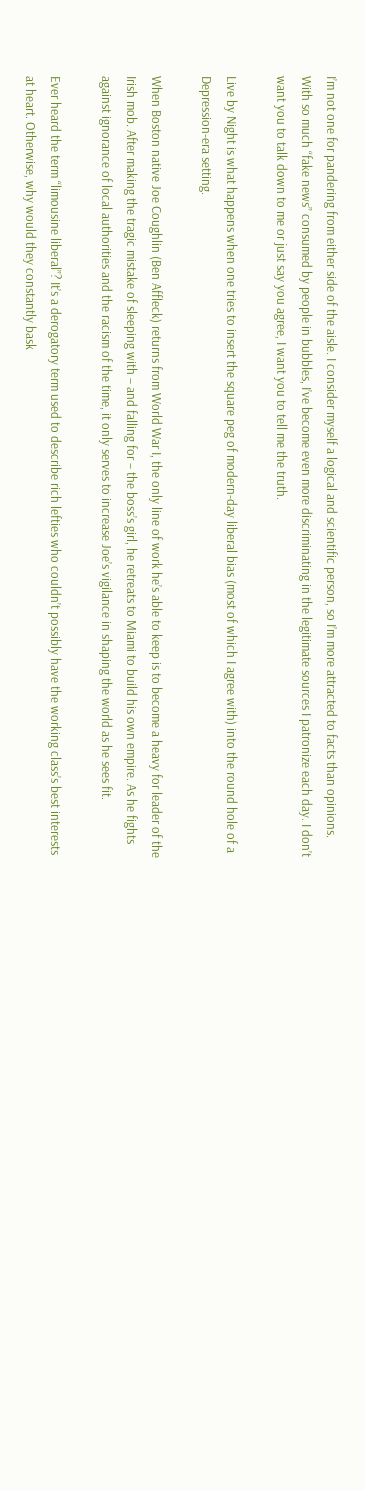I’m not one for pandering from either side of the aisle. I consider myself a logical and scientific person, so I’m more attracted to facts than opinions. With so much “fake news” consumed by people in bubbles, I’ve become even more discriminating in the legitimate sources I patronize each day. I don’t want you to talk down to me or just say you agree, I want you to tell me the truth.

Live by Night is what happens when one tries to insert the square peg of modern-day liberal bias (most of which I agree with) into the round hole of a Depression-era setting.

When Boston native Joe Coughlin (Ben Affleck) returns from World War I, the only line of work he’s able to keep is to become a heavy for leader of the Irish mob. After making the tragic mistake of sleeping with – and falling for – the boss’s girl, he retreats to Miami to build his own empire. As he fights against ignorance of local authorities and the racism of the time, it only serves to increase Joe’s vigilance in shaping the world as he sees fit.

Ever heard the term “limousine liberal”? It’s a derogatory term used to describe rich lefties who couldn’t possibly have the working class’s best interests at heart. Otherwise, why would they constantly bask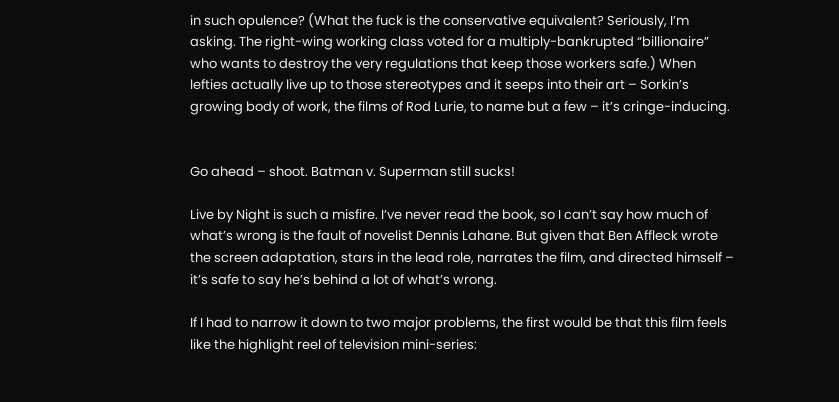in such opulence? (What the fuck is the conservative equivalent? Seriously, I’m asking. The right-wing working class voted for a multiply-bankrupted “billionaire” who wants to destroy the very regulations that keep those workers safe.) When lefties actually live up to those stereotypes and it seeps into their art – Sorkin’s growing body of work, the films of Rod Lurie, to name but a few – it’s cringe-inducing.


Go ahead – shoot. Batman v. Superman still sucks!

Live by Night is such a misfire. I’ve never read the book, so I can’t say how much of what’s wrong is the fault of novelist Dennis Lahane. But given that Ben Affleck wrote the screen adaptation, stars in the lead role, narrates the film, and directed himself – it’s safe to say he’s behind a lot of what’s wrong.

If I had to narrow it down to two major problems, the first would be that this film feels like the highlight reel of television mini-series: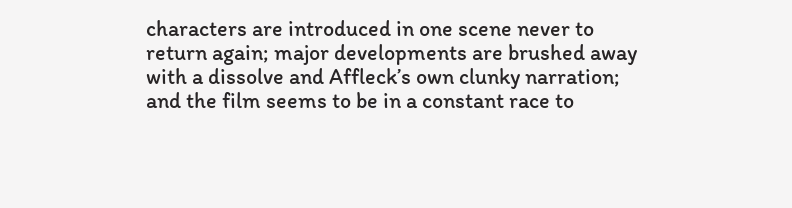characters are introduced in one scene never to return again; major developments are brushed away with a dissolve and Affleck’s own clunky narration; and the film seems to be in a constant race to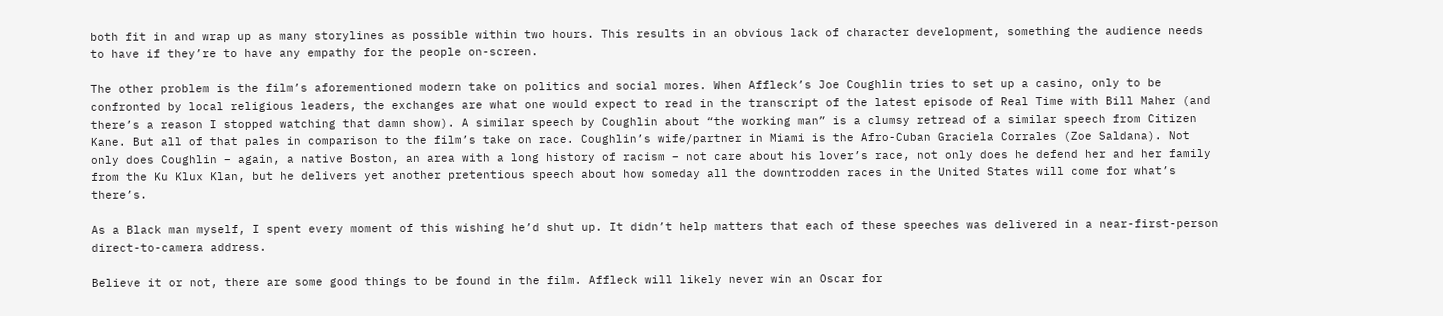both fit in and wrap up as many storylines as possible within two hours. This results in an obvious lack of character development, something the audience needs to have if they’re to have any empathy for the people on-screen.

The other problem is the film’s aforementioned modern take on politics and social mores. When Affleck’s Joe Coughlin tries to set up a casino, only to be confronted by local religious leaders, the exchanges are what one would expect to read in the transcript of the latest episode of Real Time with Bill Maher (and there’s a reason I stopped watching that damn show). A similar speech by Coughlin about “the working man” is a clumsy retread of a similar speech from Citizen Kane. But all of that pales in comparison to the film’s take on race. Coughlin’s wife/partner in Miami is the Afro-Cuban Graciela Corrales (Zoe Saldana). Not only does Coughlin – again, a native Boston, an area with a long history of racism – not care about his lover’s race, not only does he defend her and her family from the Ku Klux Klan, but he delivers yet another pretentious speech about how someday all the downtrodden races in the United States will come for what’s there’s.

As a Black man myself, I spent every moment of this wishing he’d shut up. It didn’t help matters that each of these speeches was delivered in a near-first-person direct-to-camera address.

Believe it or not, there are some good things to be found in the film. Affleck will likely never win an Oscar for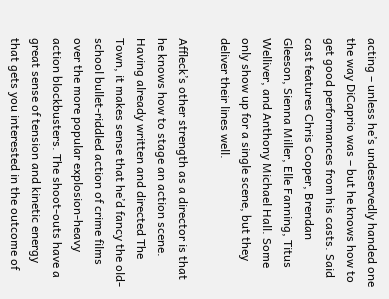acting – unless he’s undeservedly handed one the way DiCaprio was – but he knows how to get good performances from his casts. Said cast features Chris Cooper, Brendan Gleeson, Sienna Miller, Elle Fanning, Titus Welliver, and Anthony Michael Hall. Some only show up for a single scene, but they deliver their lines well.

Affleck’s other strength as a director is that he knows how to stage an action scene. Having already written and directed The Town, it makes sense that he’d fancy the old-school bullet-riddled action of crime films over the more popular explosion-heavy action blockbusters. The shoot-outs have a great sense of tension and kinetic energy that gets you interested in the outcome of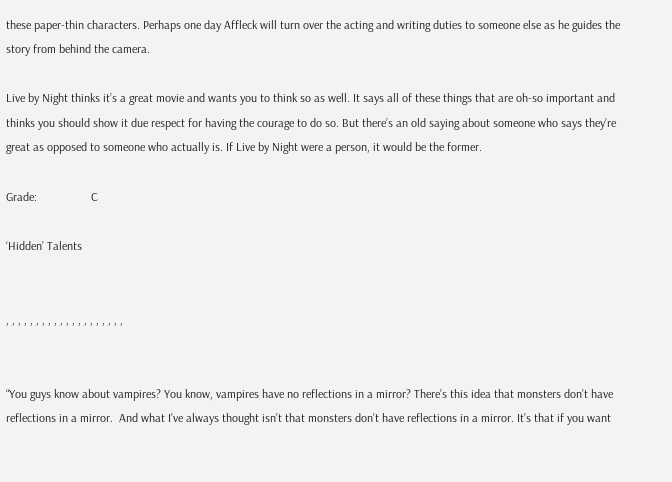these paper-thin characters. Perhaps one day Affleck will turn over the acting and writing duties to someone else as he guides the story from behind the camera.

Live by Night thinks it’s a great movie and wants you to think so as well. It says all of these things that are oh-so important and thinks you should show it due respect for having the courage to do so. But there’s an old saying about someone who says they’re great as opposed to someone who actually is. If Live by Night were a person, it would be the former.

Grade:                  C

‘Hidden’ Talents


, , , , , , , , , , , , , , , , , , , ,


“You guys know about vampires? You know, vampires have no reflections in a mirror? There’s this idea that monsters don’t have reflections in a mirror.  And what I’ve always thought isn’t that monsters don’t have reflections in a mirror. It’s that if you want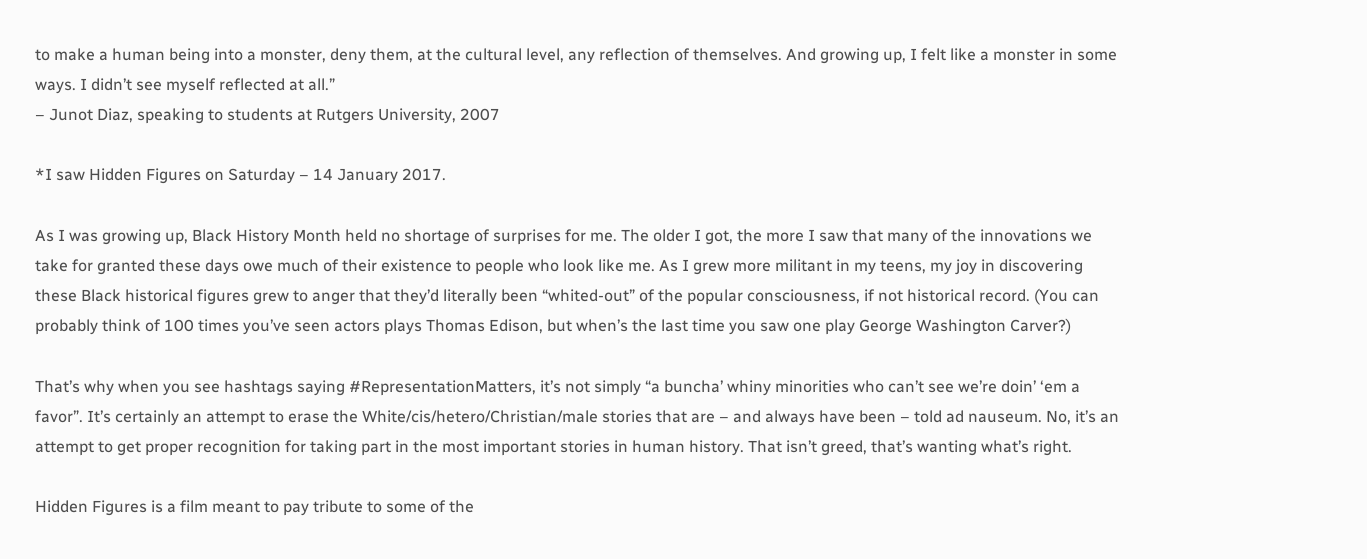to make a human being into a monster, deny them, at the cultural level, any reflection of themselves. And growing up, I felt like a monster in some ways. I didn’t see myself reflected at all.”
– Junot Diaz, speaking to students at Rutgers University, 2007

*I saw Hidden Figures on Saturday – 14 January 2017.

As I was growing up, Black History Month held no shortage of surprises for me. The older I got, the more I saw that many of the innovations we take for granted these days owe much of their existence to people who look like me. As I grew more militant in my teens, my joy in discovering these Black historical figures grew to anger that they’d literally been “whited-out” of the popular consciousness, if not historical record. (You can probably think of 100 times you’ve seen actors plays Thomas Edison, but when’s the last time you saw one play George Washington Carver?)

That’s why when you see hashtags saying #RepresentationMatters, it’s not simply “a buncha’ whiny minorities who can’t see we’re doin’ ‘em a favor”. It’s certainly an attempt to erase the White/cis/hetero/Christian/male stories that are – and always have been – told ad nauseum. No, it’s an attempt to get proper recognition for taking part in the most important stories in human history. That isn’t greed, that’s wanting what’s right.

Hidden Figures is a film meant to pay tribute to some of the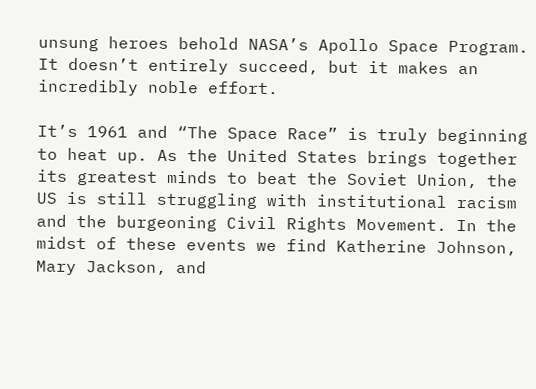unsung heroes behold NASA’s Apollo Space Program. It doesn’t entirely succeed, but it makes an incredibly noble effort.

It’s 1961 and “The Space Race” is truly beginning to heat up. As the United States brings together its greatest minds to beat the Soviet Union, the US is still struggling with institutional racism and the burgeoning Civil Rights Movement. In the midst of these events we find Katherine Johnson, Mary Jackson, and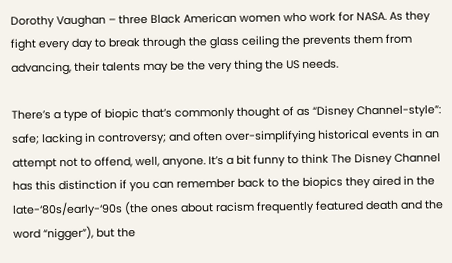Dorothy Vaughan – three Black American women who work for NASA. As they fight every day to break through the glass ceiling the prevents them from advancing, their talents may be the very thing the US needs.

There’s a type of biopic that’s commonly thought of as “Disney Channel-style”: safe; lacking in controversy; and often over-simplifying historical events in an attempt not to offend, well, anyone. It’s a bit funny to think The Disney Channel has this distinction if you can remember back to the biopics they aired in the late-‘80s/early-‘90s (the ones about racism frequently featured death and the word “nigger”), but the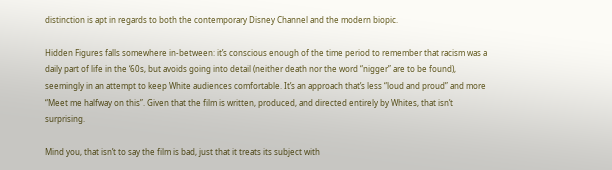distinction is apt in regards to both the contemporary Disney Channel and the modern biopic.

Hidden Figures falls somewhere in-between: it’s conscious enough of the time period to remember that racism was a daily part of life in the ‘60s, but avoids going into detail (neither death nor the word “nigger” are to be found), seemingly in an attempt to keep White audiences comfortable. It’s an approach that’s less “loud and proud” and more “Meet me halfway on this”. Given that the film is written, produced, and directed entirely by Whites, that isn’t surprising.

Mind you, that isn’t to say the film is bad, just that it treats its subject with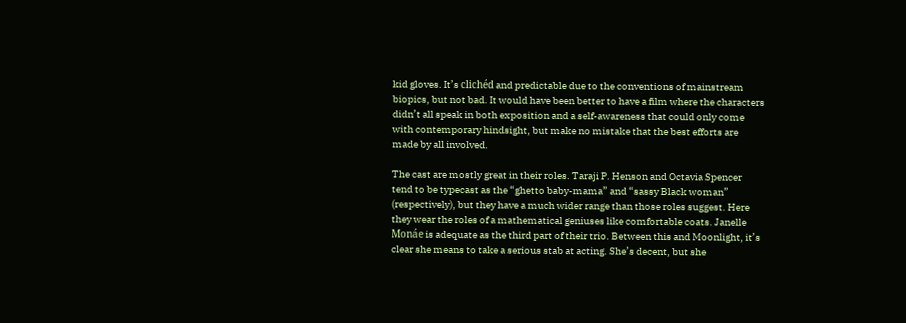kid gloves. It’s clichéd and predictable due to the conventions of mainstream biopics, but not bad. It would have been better to have a film where the characters didn’t all speak in both exposition and a self-awareness that could only come with contemporary hindsight, but make no mistake that the best efforts are made by all involved.

The cast are mostly great in their roles. Taraji P. Henson and Octavia Spencer tend to be typecast as the “ghetto baby-mama” and “sassy Black woman” (respectively), but they have a much wider range than those roles suggest. Here they wear the roles of a mathematical geniuses like comfortable coats. Janelle Monáe is adequate as the third part of their trio. Between this and Moonlight, it’s clear she means to take a serious stab at acting. She’s decent, but she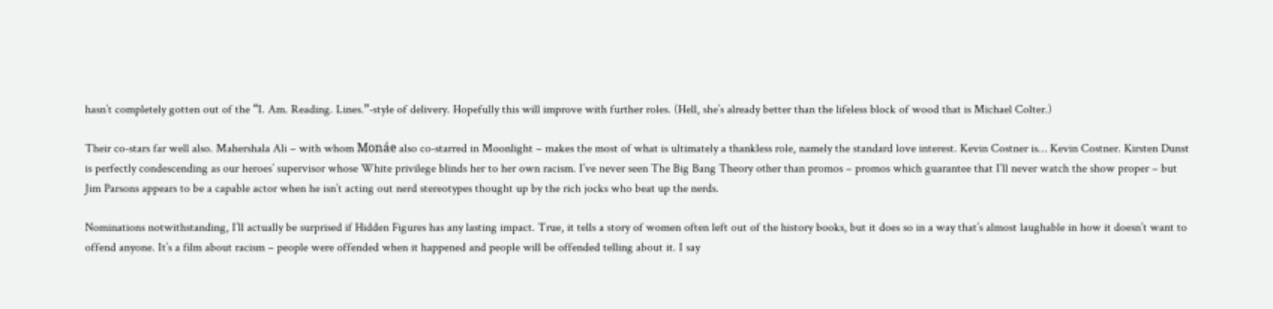hasn’t completely gotten out of the “I. Am. Reading. Lines.”-style of delivery. Hopefully this will improve with further roles. (Hell, she’s already better than the lifeless block of wood that is Michael Colter.)

Their co-stars far well also. Mahershala Ali – with whom Monáe also co-starred in Moonlight – makes the most of what is ultimately a thankless role, namely the standard love interest. Kevin Costner is… Kevin Costner. Kirsten Dunst is perfectly condescending as our heroes’ supervisor whose White privilege blinds her to her own racism. I’ve never seen The Big Bang Theory other than promos – promos which guarantee that I’ll never watch the show proper – but Jim Parsons appears to be a capable actor when he isn’t acting out nerd stereotypes thought up by the rich jocks who beat up the nerds.

Nominations notwithstanding, I’ll actually be surprised if Hidden Figures has any lasting impact. True, it tells a story of women often left out of the history books, but it does so in a way that’s almost laughable in how it doesn’t want to offend anyone. It’s a film about racism – people were offended when it happened and people will be offended telling about it. I say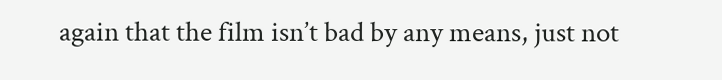again that the film isn’t bad by any means, just not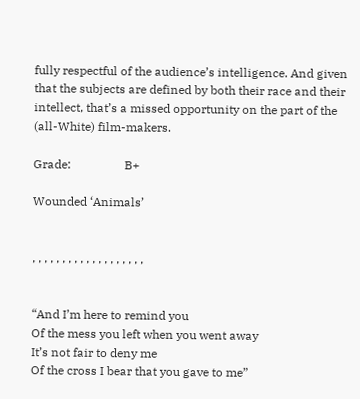fully respectful of the audience’s intelligence. And given that the subjects are defined by both their race and their intellect, that’s a missed opportunity on the part of the (all-White) film-makers.

Grade:                  B+

Wounded ‘Animals’


, , , , , , , , , , , , , , , , , , ,


“And I’m here to remind you
Of the mess you left when you went away
It’s not fair to deny me
Of the cross I bear that you gave to me”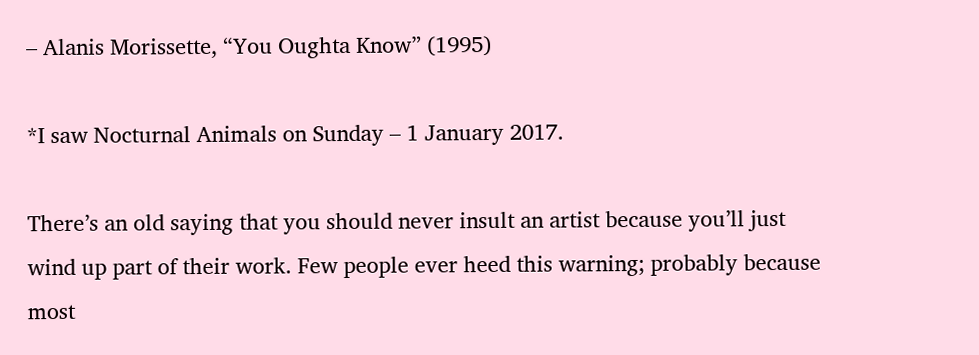– Alanis Morissette, “You Oughta Know” (1995)

*I saw Nocturnal Animals on Sunday – 1 January 2017.

There’s an old saying that you should never insult an artist because you’ll just wind up part of their work. Few people ever heed this warning; probably because most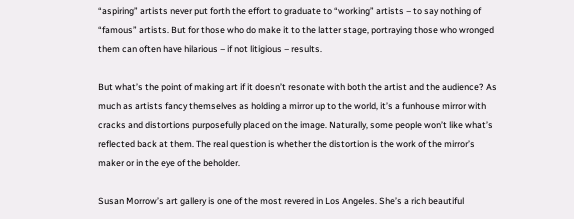“aspiring” artists never put forth the effort to graduate to “working” artists – to say nothing of “famous” artists. But for those who do make it to the latter stage, portraying those who wronged them can often have hilarious – if not litigious – results.

But what’s the point of making art if it doesn’t resonate with both the artist and the audience? As much as artists fancy themselves as holding a mirror up to the world, it’s a funhouse mirror with cracks and distortions purposefully placed on the image. Naturally, some people won’t like what’s reflected back at them. The real question is whether the distortion is the work of the mirror’s maker or in the eye of the beholder.

Susan Morrow’s art gallery is one of the most revered in Los Angeles. She’s a rich beautiful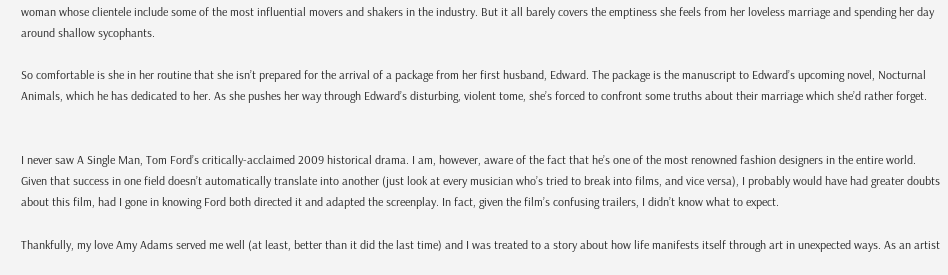woman whose clientele include some of the most influential movers and shakers in the industry. But it all barely covers the emptiness she feels from her loveless marriage and spending her day around shallow sycophants.

So comfortable is she in her routine that she isn’t prepared for the arrival of a package from her first husband, Edward. The package is the manuscript to Edward’s upcoming novel, Nocturnal Animals, which he has dedicated to her. As she pushes her way through Edward’s disturbing, violent tome, she’s forced to confront some truths about their marriage which she’d rather forget.


I never saw A Single Man, Tom Ford’s critically-acclaimed 2009 historical drama. I am, however, aware of the fact that he’s one of the most renowned fashion designers in the entire world. Given that success in one field doesn’t automatically translate into another (just look at every musician who’s tried to break into films, and vice versa), I probably would have had greater doubts about this film, had I gone in knowing Ford both directed it and adapted the screenplay. In fact, given the film’s confusing trailers, I didn’t know what to expect.

Thankfully, my love Amy Adams served me well (at least, better than it did the last time) and I was treated to a story about how life manifests itself through art in unexpected ways. As an artist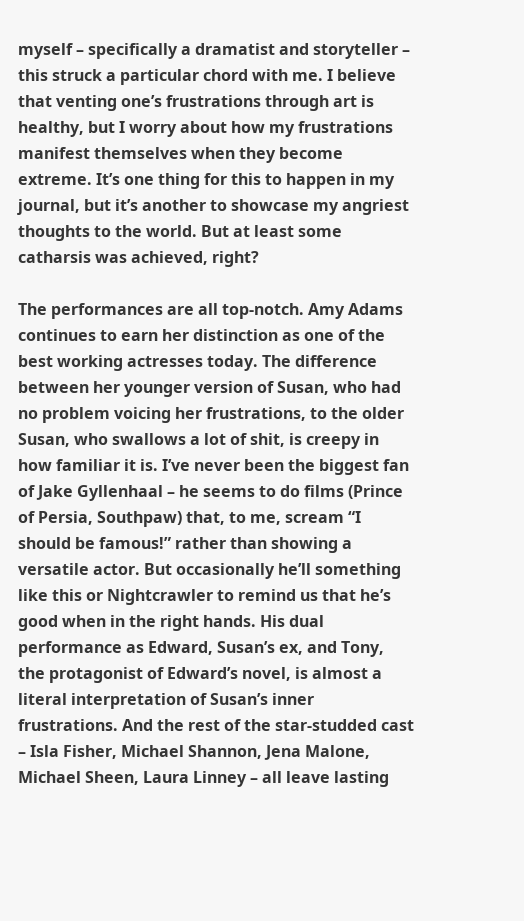myself – specifically a dramatist and storyteller – this struck a particular chord with me. I believe that venting one’s frustrations through art is healthy, but I worry about how my frustrations manifest themselves when they become extreme. It’s one thing for this to happen in my journal, but it’s another to showcase my angriest thoughts to the world. But at least some catharsis was achieved, right?

The performances are all top-notch. Amy Adams continues to earn her distinction as one of the best working actresses today. The difference between her younger version of Susan, who had no problem voicing her frustrations, to the older Susan, who swallows a lot of shit, is creepy in how familiar it is. I’ve never been the biggest fan of Jake Gyllenhaal – he seems to do films (Prince of Persia, Southpaw) that, to me, scream “I should be famous!” rather than showing a versatile actor. But occasionally he’ll something like this or Nightcrawler to remind us that he’s good when in the right hands. His dual performance as Edward, Susan’s ex, and Tony, the protagonist of Edward’s novel, is almost a literal interpretation of Susan’s inner frustrations. And the rest of the star-studded cast – Isla Fisher, Michael Shannon, Jena Malone, Michael Sheen, Laura Linney – all leave lasting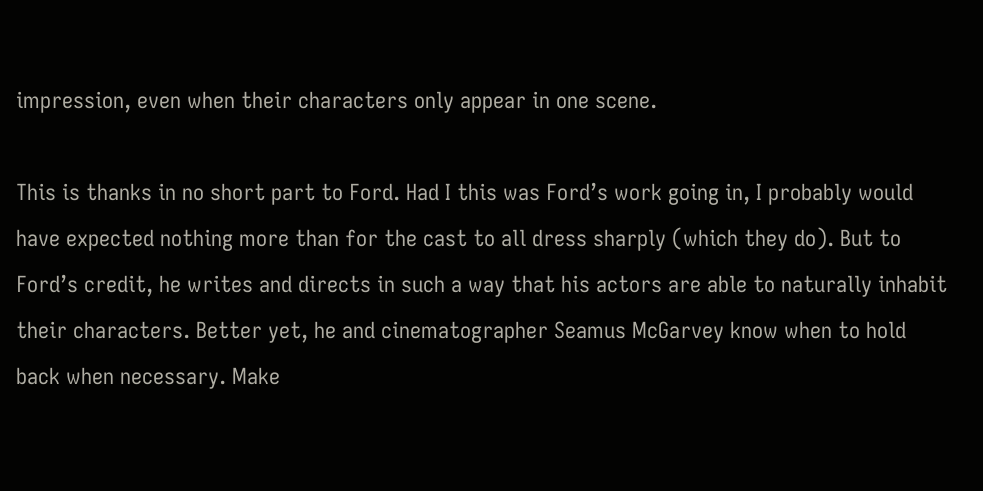impression, even when their characters only appear in one scene.

This is thanks in no short part to Ford. Had I this was Ford’s work going in, I probably would have expected nothing more than for the cast to all dress sharply (which they do). But to Ford’s credit, he writes and directs in such a way that his actors are able to naturally inhabit their characters. Better yet, he and cinematographer Seamus McGarvey know when to hold back when necessary. Make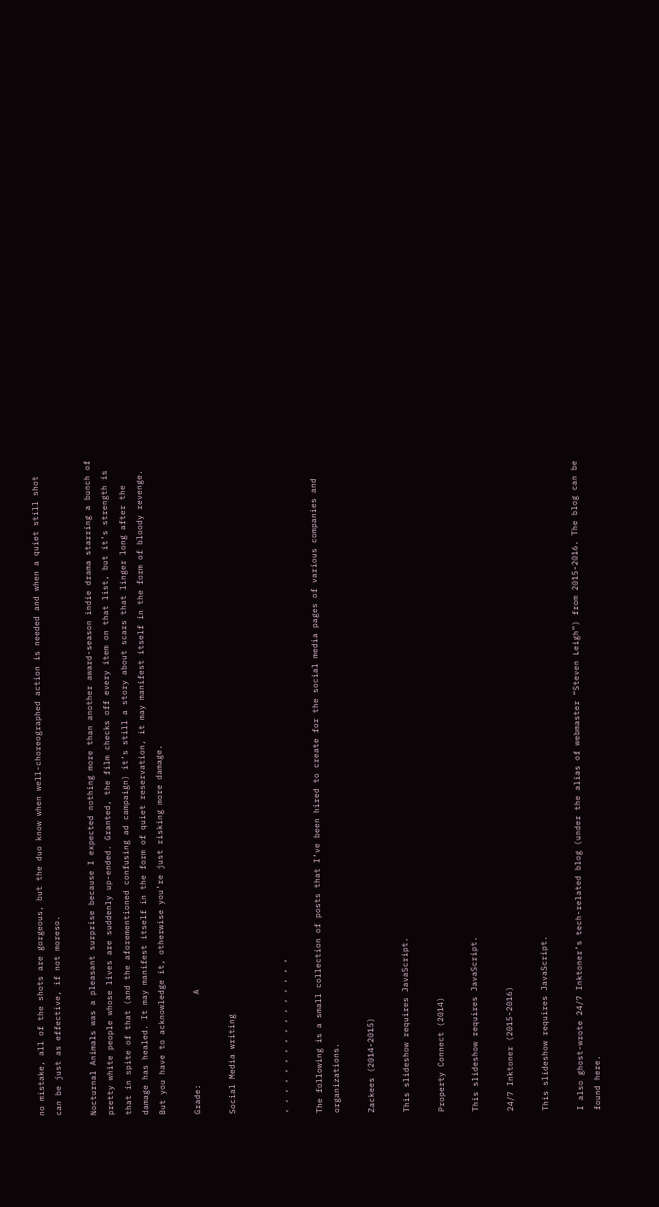no mistake, all of the shots are gorgeous, but the duo know when well-choreographed action is needed and when a quiet still shot can be just as effective, if not moreso.

Nocturnal Animals was a pleasant surprise because I expected nothing more than another award-season indie drama starring a bunch of pretty white people whose lives are suddenly up-ended. Granted, the film checks off every item on that list, but it’s strength is that in spite of that (and the aforementioned confusing ad campaign) it’s still a story about scars that linger long after the damage has healed. It may manifest itself in the form of quiet reservation, it may manifest itself in the form of bloody revenge. But you have to acknowledge it, otherwise you’re just risking more damage.

Grade:                  A

Social Media writing


, , , , , , , , , , , , , , , ,

The following is a small collection of posts that I’ve been hired to create for the social media pages of various companies and organizations.

Zackees (2014-2015)

This slideshow requires JavaScript.

Property Connect (2014)

This slideshow requires JavaScript.

24/7 Inktoner (2015-2016)

This slideshow requires JavaScript.

I also ghost-wrote 24/7 Inktoner’s tech-related blog (under the alias of webmaster “Steven Leigh”) from 2015-2016. The blog can be found here.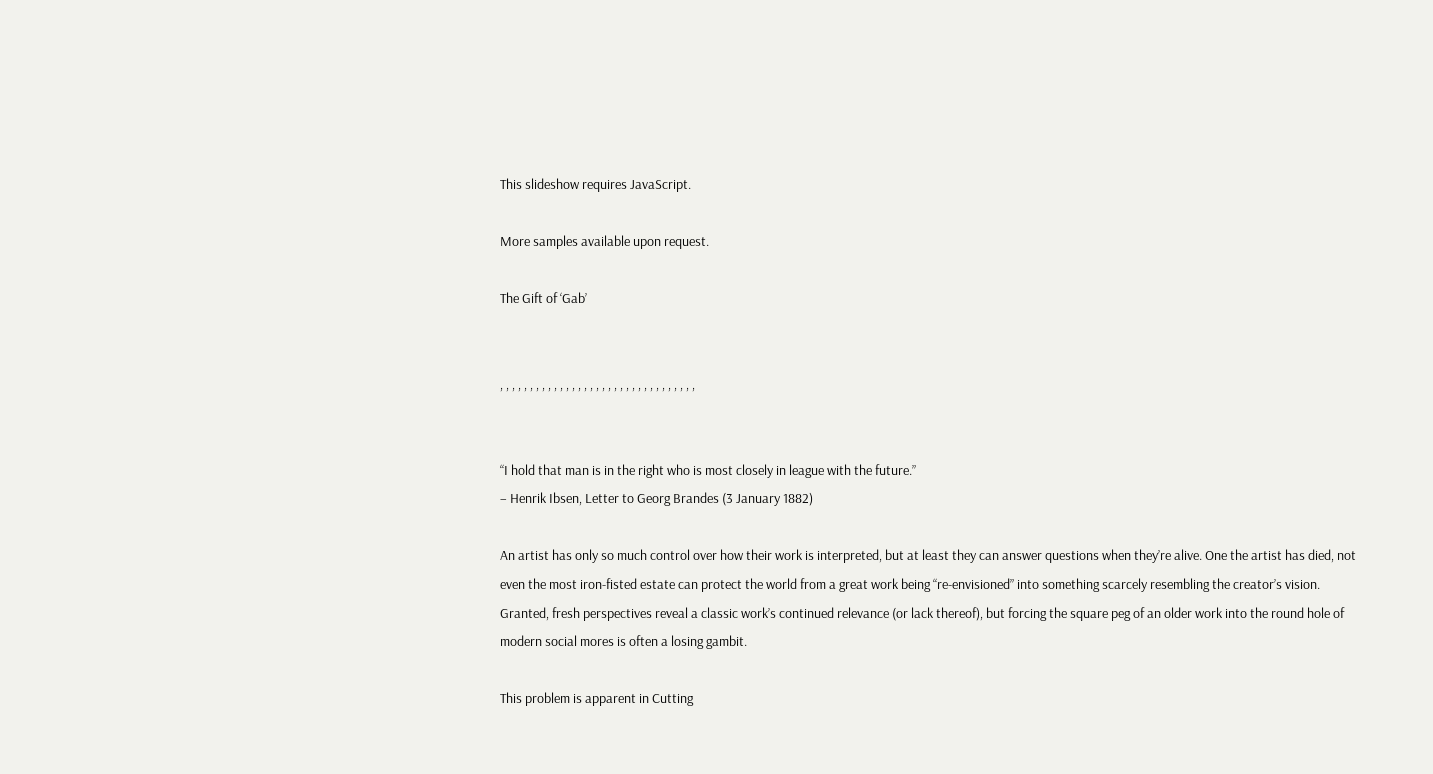This slideshow requires JavaScript.

More samples available upon request.

The Gift of ‘Gab’


, , , , , , , , , , , , , , , , , , , , , , , , , , , , , , , , ,


“I hold that man is in the right who is most closely in league with the future.”
– Henrik Ibsen, Letter to Georg Brandes (3 January 1882)

An artist has only so much control over how their work is interpreted, but at least they can answer questions when they’re alive. One the artist has died, not even the most iron-fisted estate can protect the world from a great work being “re-envisioned” into something scarcely resembling the creator’s vision. Granted, fresh perspectives reveal a classic work’s continued relevance (or lack thereof), but forcing the square peg of an older work into the round hole of modern social mores is often a losing gambit.

This problem is apparent in Cutting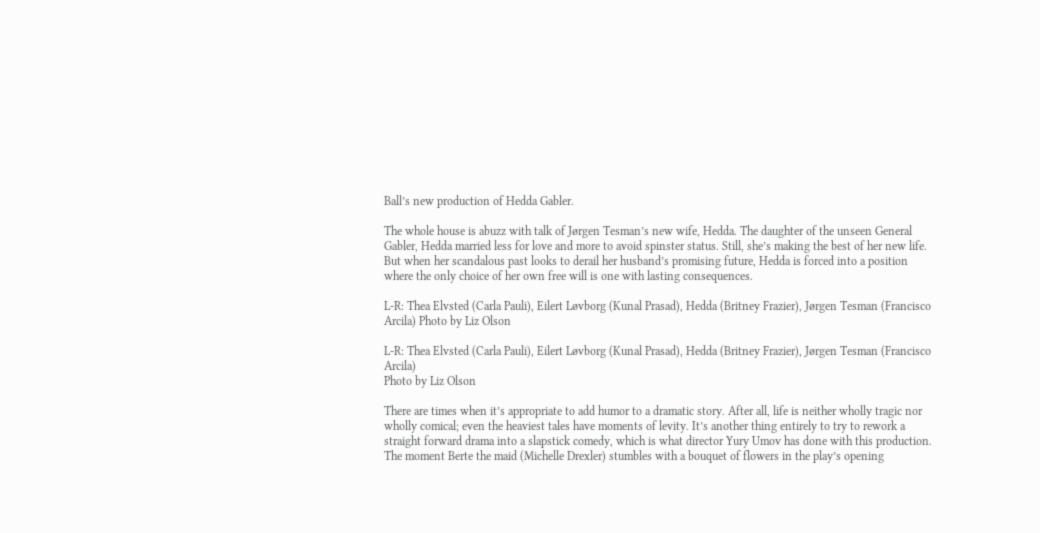Ball’s new production of Hedda Gabler.

The whole house is abuzz with talk of Jørgen Tesman’s new wife, Hedda. The daughter of the unseen General Gabler, Hedda married less for love and more to avoid spinster status. Still, she’s making the best of her new life. But when her scandalous past looks to derail her husband’s promising future, Hedda is forced into a position where the only choice of her own free will is one with lasting consequences.

L-R: Thea Elvsted (Carla Pauli), Eilert Løvborg (Kunal Prasad), Hedda (Britney Frazier), Jørgen Tesman (Francisco Arcila) Photo by Liz Olson

L-R: Thea Elvsted (Carla Pauli), Eilert Løvborg (Kunal Prasad), Hedda (Britney Frazier), Jørgen Tesman (Francisco Arcila)
Photo by Liz Olson

There are times when it’s appropriate to add humor to a dramatic story. After all, life is neither wholly tragic nor wholly comical; even the heaviest tales have moments of levity. It’s another thing entirely to try to rework a straight forward drama into a slapstick comedy, which is what director Yury Umov has done with this production. The moment Berte the maid (Michelle Drexler) stumbles with a bouquet of flowers in the play’s opening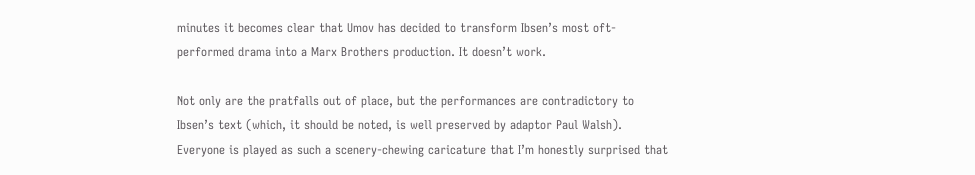minutes it becomes clear that Umov has decided to transform Ibsen’s most oft-performed drama into a Marx Brothers production. It doesn’t work.

Not only are the pratfalls out of place, but the performances are contradictory to Ibsen’s text (which, it should be noted, is well preserved by adaptor Paul Walsh). Everyone is played as such a scenery-chewing caricature that I’m honestly surprised that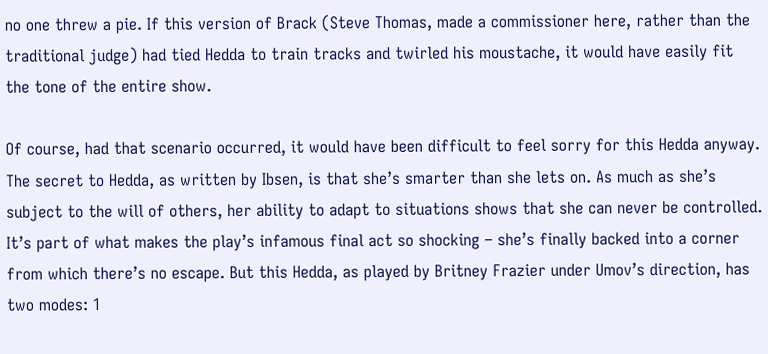no one threw a pie. If this version of Brack (Steve Thomas, made a commissioner here, rather than the traditional judge) had tied Hedda to train tracks and twirled his moustache, it would have easily fit the tone of the entire show.

Of course, had that scenario occurred, it would have been difficult to feel sorry for this Hedda anyway. The secret to Hedda, as written by Ibsen, is that she’s smarter than she lets on. As much as she’s subject to the will of others, her ability to adapt to situations shows that she can never be controlled. It’s part of what makes the play’s infamous final act so shocking – she’s finally backed into a corner from which there’s no escape. But this Hedda, as played by Britney Frazier under Umov’s direction, has two modes: 1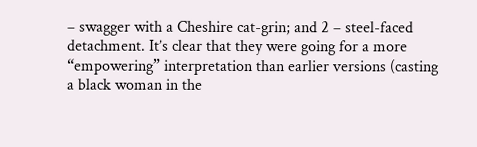– swagger with a Cheshire cat-grin; and 2 – steel-faced detachment. It’s clear that they were going for a more “empowering” interpretation than earlier versions (casting a black woman in the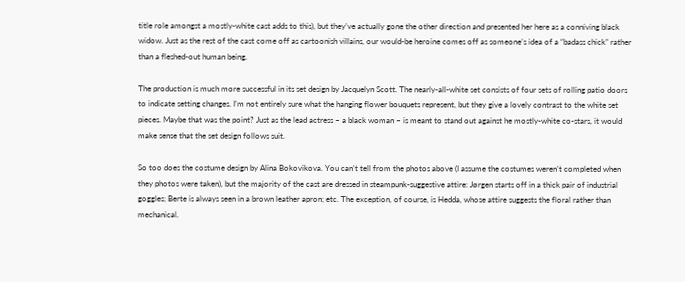title role amongst a mostly-white cast adds to this), but they’ve actually gone the other direction and presented her here as a conniving black widow. Just as the rest of the cast come off as cartoonish villains, our would-be heroine comes off as someone’s idea of a “badass chick” rather than a fleshed-out human being.

The production is much more successful in its set design by Jacquelyn Scott. The nearly-all-white set consists of four sets of rolling patio doors to indicate setting changes. I’m not entirely sure what the hanging flower bouquets represent, but they give a lovely contrast to the white set pieces. Maybe that was the point? Just as the lead actress – a black woman – is meant to stand out against he mostly-white co-stars, it would make sense that the set design follows suit.

So too does the costume design by Alina Bokovikova. You can’t tell from the photos above (I assume the costumes weren’t completed when they photos were taken), but the majority of the cast are dressed in steampunk-suggestive attire: Jørgen starts off in a thick pair of industrial goggles; Berte is always seen in a brown leather apron; etc. The exception, of course, is Hedda, whose attire suggests the floral rather than mechanical.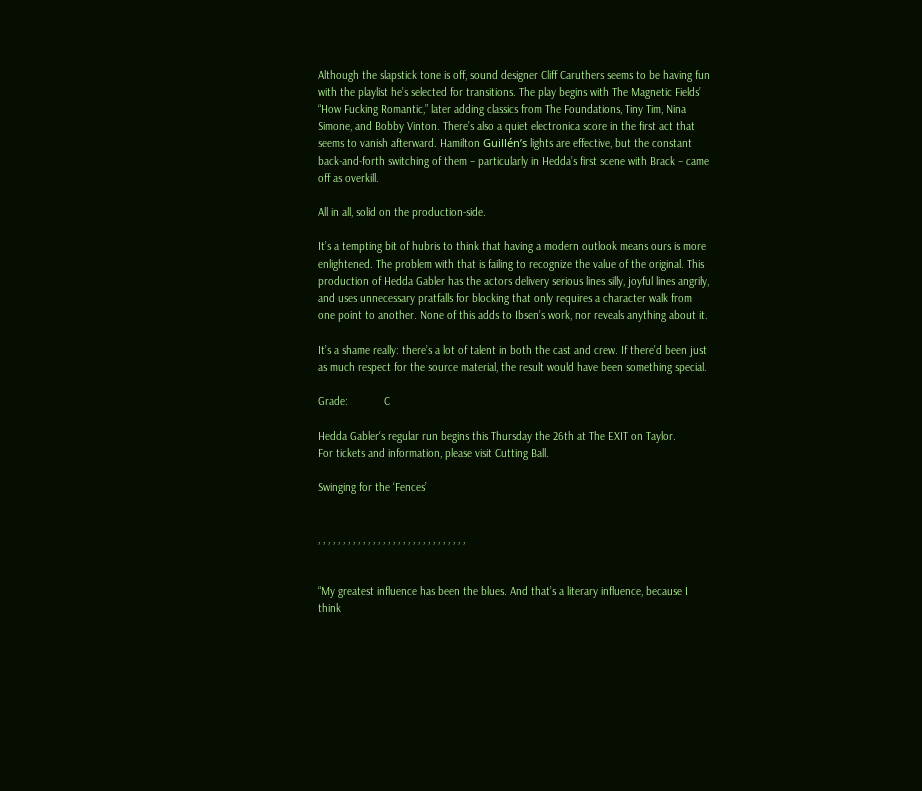Although the slapstick tone is off, sound designer Cliff Caruthers seems to be having fun with the playlist he’s selected for transitions. The play begins with The Magnetic Fields’ “How Fucking Romantic,” later adding classics from The Foundations, Tiny Tim, Nina Simone, and Bobby Vinton. There’s also a quiet electronica score in the first act that seems to vanish afterward. Hamilton Guillén’s lights are effective, but the constant back-and-forth switching of them – particularly in Hedda’s first scene with Brack – came off as overkill.

All in all, solid on the production-side.

It’s a tempting bit of hubris to think that having a modern outlook means ours is more enlightened. The problem with that is failing to recognize the value of the original. This production of Hedda Gabler has the actors delivery serious lines silly, joyful lines angrily, and uses unnecessary pratfalls for blocking that only requires a character walk from one point to another. None of this adds to Ibsen’s work, nor reveals anything about it.

It’s a shame really: there’s a lot of talent in both the cast and crew. If there’d been just as much respect for the source material, the result would have been something special.

Grade:            C

Hedda Gabler‘s regular run begins this Thursday the 26th at The EXIT on Taylor.
For tickets and information, please visit Cutting Ball.

Swinging for the ‘Fences’


, , , , , , , , , , , , , , , , , , , , , , , , , , , , , ,


“My greatest influence has been the blues. And that’s a literary influence, because I think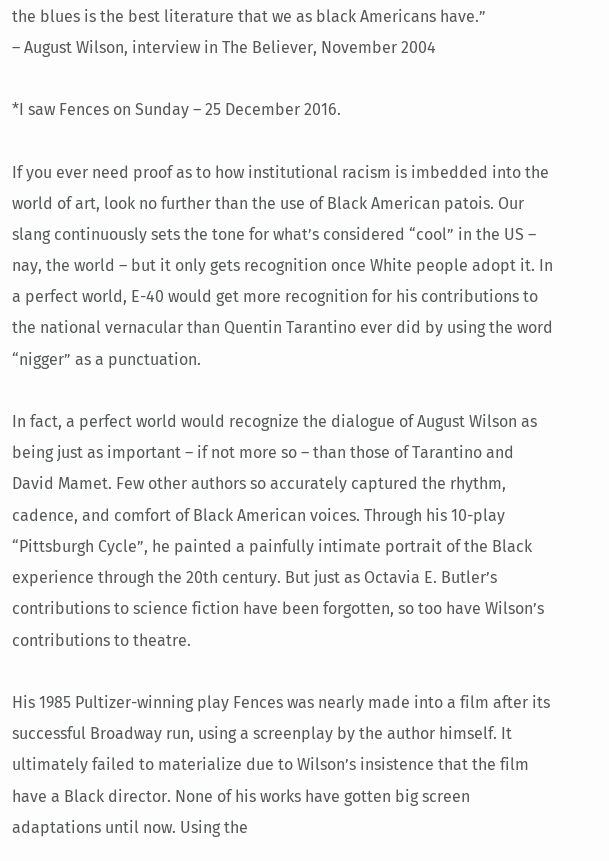the blues is the best literature that we as black Americans have.”
– August Wilson, interview in The Believer, November 2004

*I saw Fences on Sunday – 25 December 2016.

If you ever need proof as to how institutional racism is imbedded into the world of art, look no further than the use of Black American patois. Our slang continuously sets the tone for what’s considered “cool” in the US – nay, the world – but it only gets recognition once White people adopt it. In a perfect world, E-40 would get more recognition for his contributions to the national vernacular than Quentin Tarantino ever did by using the word “nigger” as a punctuation.

In fact, a perfect world would recognize the dialogue of August Wilson as being just as important – if not more so – than those of Tarantino and David Mamet. Few other authors so accurately captured the rhythm, cadence, and comfort of Black American voices. Through his 10-play “Pittsburgh Cycle”, he painted a painfully intimate portrait of the Black experience through the 20th century. But just as Octavia E. Butler’s contributions to science fiction have been forgotten, so too have Wilson’s contributions to theatre.

His 1985 Pultizer-winning play Fences was nearly made into a film after its successful Broadway run, using a screenplay by the author himself. It ultimately failed to materialize due to Wilson’s insistence that the film have a Black director. None of his works have gotten big screen adaptations until now. Using the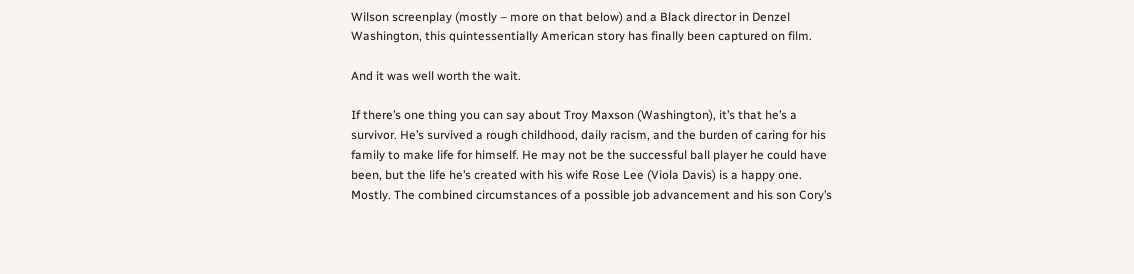Wilson screenplay (mostly – more on that below) and a Black director in Denzel Washington, this quintessentially American story has finally been captured on film.

And it was well worth the wait.

If there’s one thing you can say about Troy Maxson (Washington), it’s that he’s a survivor. He’s survived a rough childhood, daily racism, and the burden of caring for his family to make life for himself. He may not be the successful ball player he could have been, but the life he’s created with his wife Rose Lee (Viola Davis) is a happy one. Mostly. The combined circumstances of a possible job advancement and his son Cory’s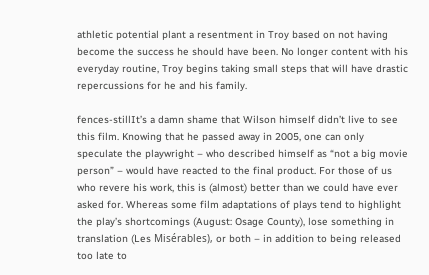athletic potential plant a resentment in Troy based on not having become the success he should have been. No longer content with his everyday routine, Troy begins taking small steps that will have drastic repercussions for he and his family.

fences-stillIt’s a damn shame that Wilson himself didn’t live to see this film. Knowing that he passed away in 2005, one can only speculate the playwright – who described himself as “not a big movie person” – would have reacted to the final product. For those of us who revere his work, this is (almost) better than we could have ever asked for. Whereas some film adaptations of plays tend to highlight the play’s shortcomings (August: Osage County), lose something in translation (Les Misérables), or both – in addition to being released too late to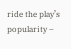ride the play’s popularity –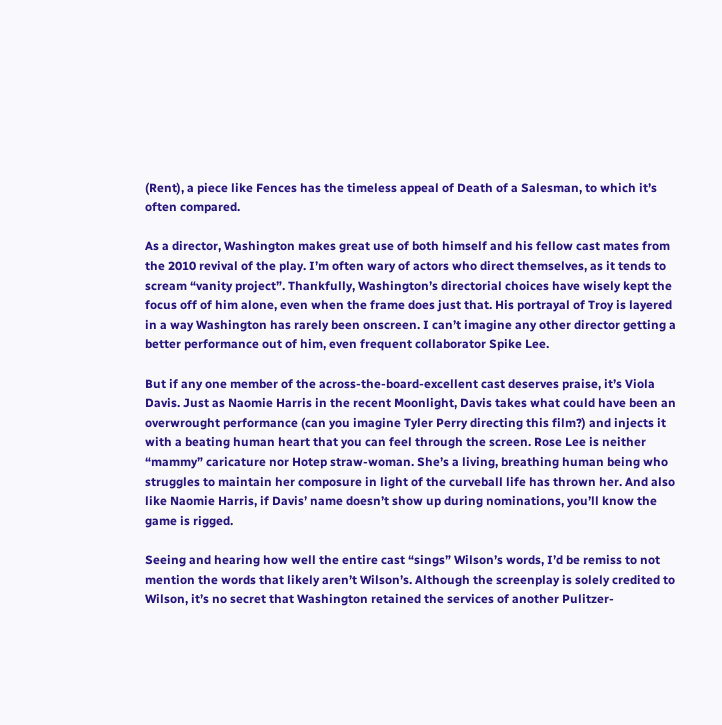(Rent), a piece like Fences has the timeless appeal of Death of a Salesman, to which it’s often compared.

As a director, Washington makes great use of both himself and his fellow cast mates from the 2010 revival of the play. I’m often wary of actors who direct themselves, as it tends to scream “vanity project”. Thankfully, Washington’s directorial choices have wisely kept the focus off of him alone, even when the frame does just that. His portrayal of Troy is layered in a way Washington has rarely been onscreen. I can’t imagine any other director getting a better performance out of him, even frequent collaborator Spike Lee.

But if any one member of the across-the-board-excellent cast deserves praise, it’s Viola Davis. Just as Naomie Harris in the recent Moonlight, Davis takes what could have been an overwrought performance (can you imagine Tyler Perry directing this film?) and injects it with a beating human heart that you can feel through the screen. Rose Lee is neither “mammy” caricature nor Hotep straw-woman. She’s a living, breathing human being who struggles to maintain her composure in light of the curveball life has thrown her. And also like Naomie Harris, if Davis’ name doesn’t show up during nominations, you’ll know the game is rigged.

Seeing and hearing how well the entire cast “sings” Wilson’s words, I’d be remiss to not mention the words that likely aren’t Wilson’s. Although the screenplay is solely credited to Wilson, it’s no secret that Washington retained the services of another Pulitzer-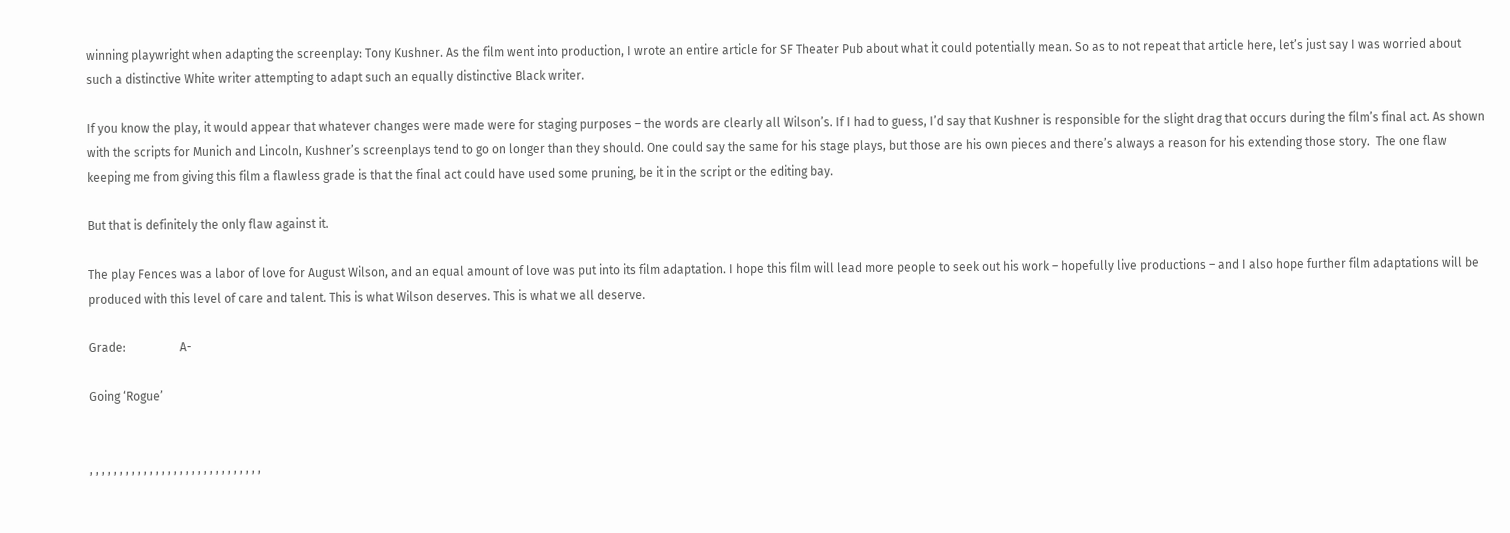winning playwright when adapting the screenplay: Tony Kushner. As the film went into production, I wrote an entire article for SF Theater Pub about what it could potentially mean. So as to not repeat that article here, let’s just say I was worried about such a distinctive White writer attempting to adapt such an equally distinctive Black writer.

If you know the play, it would appear that whatever changes were made were for staging purposes – the words are clearly all Wilson’s. If I had to guess, I’d say that Kushner is responsible for the slight drag that occurs during the film’s final act. As shown with the scripts for Munich and Lincoln, Kushner’s screenplays tend to go on longer than they should. One could say the same for his stage plays, but those are his own pieces and there’s always a reason for his extending those story.  The one flaw keeping me from giving this film a flawless grade is that the final act could have used some pruning, be it in the script or the editing bay.

But that is definitely the only flaw against it.

The play Fences was a labor of love for August Wilson, and an equal amount of love was put into its film adaptation. I hope this film will lead more people to seek out his work – hopefully live productions – and I also hope further film adaptations will be produced with this level of care and talent. This is what Wilson deserves. This is what we all deserve.

Grade:                  A-

Going ‘Rogue’


, , , , , , , , , , , , , , , , , , , , , , , , , , , , ,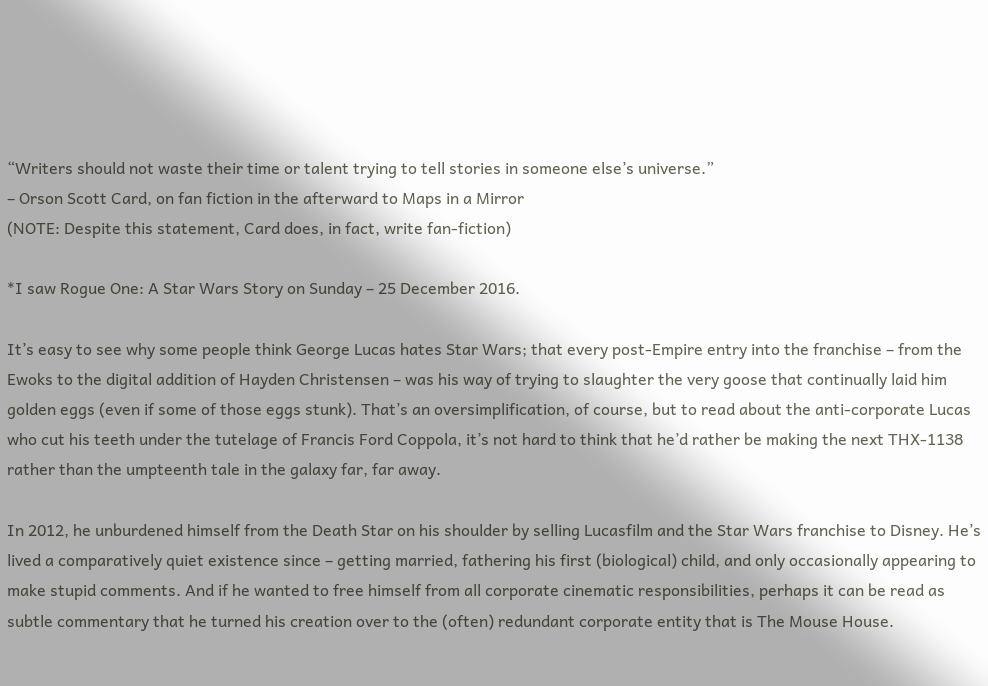“Writers should not waste their time or talent trying to tell stories in someone else’s universe.”
– Orson Scott Card, on fan fiction in the afterward to Maps in a Mirror
(NOTE: Despite this statement, Card does, in fact, write fan-fiction)

*I saw Rogue One: A Star Wars Story on Sunday – 25 December 2016.

It’s easy to see why some people think George Lucas hates Star Wars; that every post-Empire entry into the franchise – from the Ewoks to the digital addition of Hayden Christensen – was his way of trying to slaughter the very goose that continually laid him golden eggs (even if some of those eggs stunk). That’s an oversimplification, of course, but to read about the anti-corporate Lucas who cut his teeth under the tutelage of Francis Ford Coppola, it’s not hard to think that he’d rather be making the next THX-1138 rather than the umpteenth tale in the galaxy far, far away.

In 2012, he unburdened himself from the Death Star on his shoulder by selling Lucasfilm and the Star Wars franchise to Disney. He’s lived a comparatively quiet existence since – getting married, fathering his first (biological) child, and only occasionally appearing to make stupid comments. And if he wanted to free himself from all corporate cinematic responsibilities, perhaps it can be read as subtle commentary that he turned his creation over to the (often) redundant corporate entity that is The Mouse House.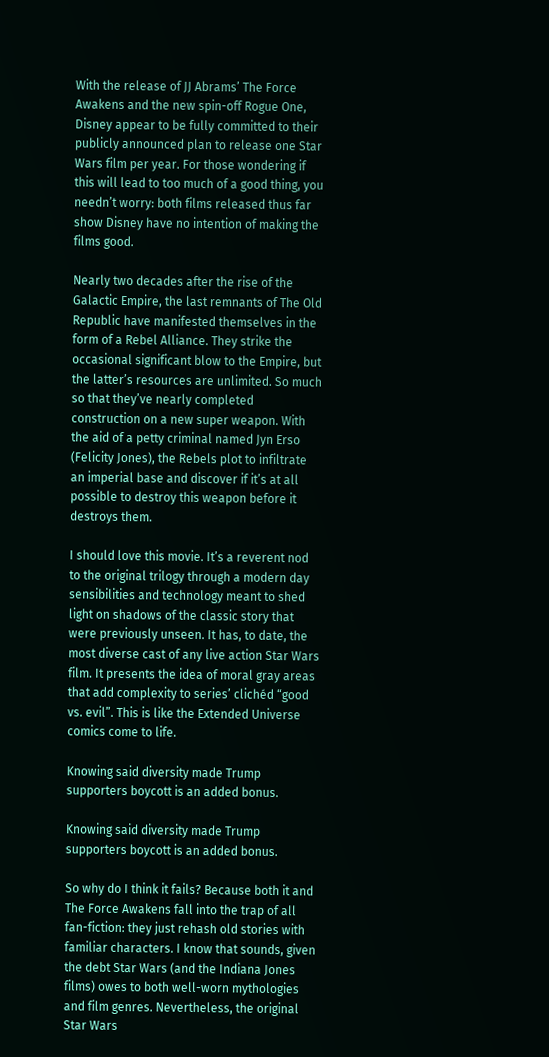With the release of JJ Abrams’ The Force Awakens and the new spin-off Rogue One, Disney appear to be fully committed to their publicly announced plan to release one Star Wars film per year. For those wondering if this will lead to too much of a good thing, you needn’t worry: both films released thus far show Disney have no intention of making the films good.

Nearly two decades after the rise of the Galactic Empire, the last remnants of The Old Republic have manifested themselves in the form of a Rebel Alliance. They strike the occasional significant blow to the Empire, but the latter’s resources are unlimited. So much so that they’ve nearly completed construction on a new super weapon. With the aid of a petty criminal named Jyn Erso (Felicity Jones), the Rebels plot to infiltrate an imperial base and discover if it’s at all possible to destroy this weapon before it destroys them.

I should love this movie. It’s a reverent nod to the original trilogy through a modern day sensibilities and technology meant to shed light on shadows of the classic story that were previously unseen. It has, to date, the most diverse cast of any live action Star Wars film. It presents the idea of moral gray areas that add complexity to series’ clichéd “good vs. evil”. This is like the Extended Universe comics come to life.

Knowing said diversity made Trump supporters boycott is an added bonus.

Knowing said diversity made Trump supporters boycott is an added bonus.

So why do I think it fails? Because both it and The Force Awakens fall into the trap of all fan-fiction: they just rehash old stories with familiar characters. I know that sounds, given the debt Star Wars (and the Indiana Jones films) owes to both well-worn mythologies and film genres. Nevertheless, the original Star Wars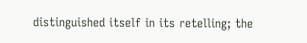distinguished itself in its retelling; the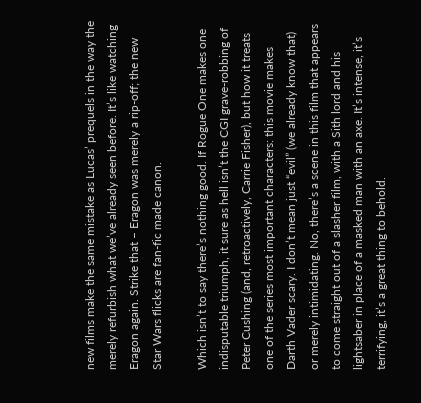new films make the same mistake as Lucas’ prequels in the way the merely refurbish what we’ve already seen before. It’s like watching Eragon again. Strike that – Eragon was merely a rip-off; the new Star Wars flicks are fan-fic made canon.

Which isn’t to say there’s nothing good. If Rogue One makes one indisputable triumph, it sure as hell isn’t the CGI grave-robbing of Peter Cushing (and, retroactively, Carrie Fisher), but how it treats one of the series most important characters: this movie makes Darth Vader scary. I don’t mean just “evil” (we already know that) or merely intimidating. No, there’s a scene in this film that appears to come straight out of a slasher film, with a Sith lord and his lightsaber in place of a masked man with an axe. It’s intense, it’s terrifying, it’s a great thing to behold.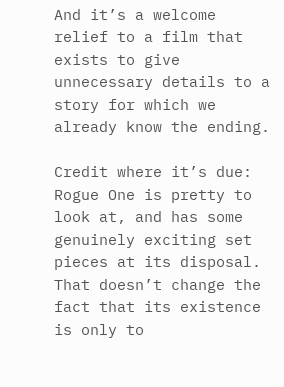And it’s a welcome relief to a film that exists to give unnecessary details to a story for which we already know the ending.

Credit where it’s due: Rogue One is pretty to look at, and has some genuinely exciting set pieces at its disposal. That doesn’t change the fact that its existence is only to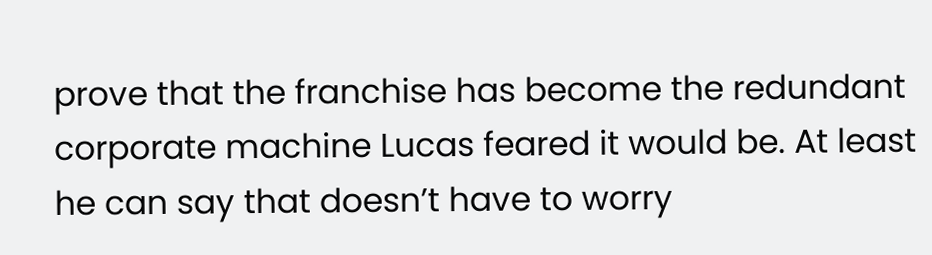prove that the franchise has become the redundant corporate machine Lucas feared it would be. At least he can say that doesn’t have to worry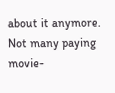about it anymore. Not many paying movie-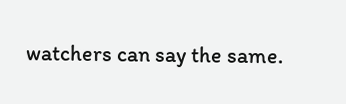watchers can say the same.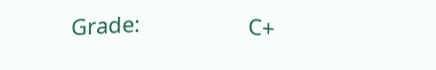Grade:                  C+